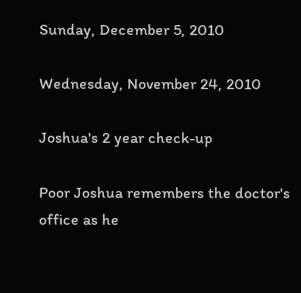Sunday, December 5, 2010

Wednesday, November 24, 2010

Joshua's 2 year check-up

Poor Joshua remembers the doctor's office as he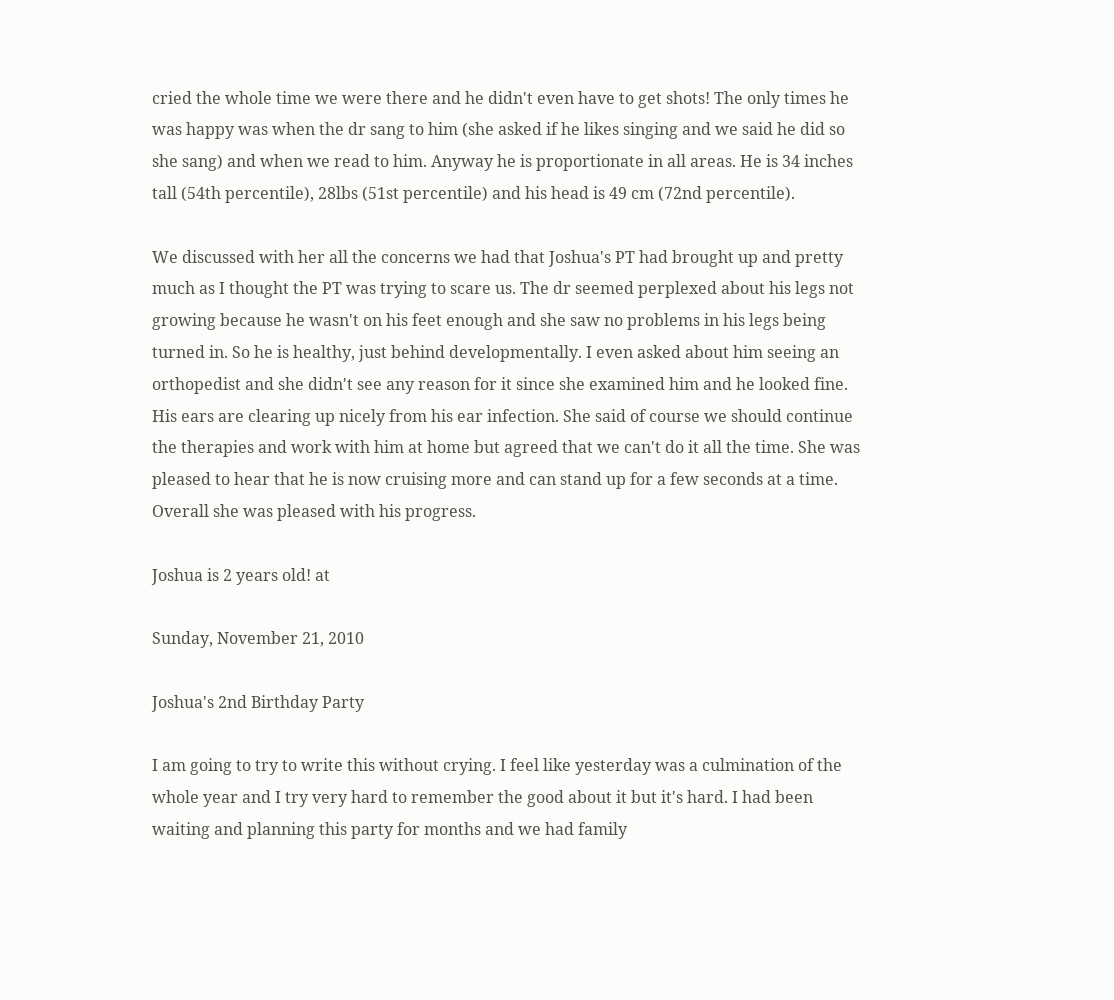cried the whole time we were there and he didn't even have to get shots! The only times he was happy was when the dr sang to him (she asked if he likes singing and we said he did so she sang) and when we read to him. Anyway he is proportionate in all areas. He is 34 inches tall (54th percentile), 28lbs (51st percentile) and his head is 49 cm (72nd percentile).

We discussed with her all the concerns we had that Joshua's PT had brought up and pretty much as I thought the PT was trying to scare us. The dr seemed perplexed about his legs not growing because he wasn't on his feet enough and she saw no problems in his legs being turned in. So he is healthy, just behind developmentally. I even asked about him seeing an orthopedist and she didn't see any reason for it since she examined him and he looked fine. His ears are clearing up nicely from his ear infection. She said of course we should continue the therapies and work with him at home but agreed that we can't do it all the time. She was pleased to hear that he is now cruising more and can stand up for a few seconds at a time. Overall she was pleased with his progress.

Joshua is 2 years old! at

Sunday, November 21, 2010

Joshua's 2nd Birthday Party

I am going to try to write this without crying. I feel like yesterday was a culmination of the whole year and I try very hard to remember the good about it but it's hard. I had been waiting and planning this party for months and we had family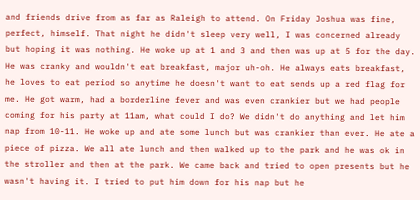and friends drive from as far as Raleigh to attend. On Friday Joshua was fine, perfect, himself. That night he didn't sleep very well, I was concerned already but hoping it was nothing. He woke up at 1 and 3 and then was up at 5 for the day. He was cranky and wouldn't eat breakfast, major uh-oh. He always eats breakfast, he loves to eat period so anytime he doesn't want to eat sends up a red flag for me. He got warm, had a borderline fever and was even crankier but we had people coming for his party at 11am, what could I do? We didn't do anything and let him nap from 10-11. He woke up and ate some lunch but was crankier than ever. He ate a piece of pizza. We all ate lunch and then walked up to the park and he was ok in the stroller and then at the park. We came back and tried to open presents but he wasn't having it. I tried to put him down for his nap but he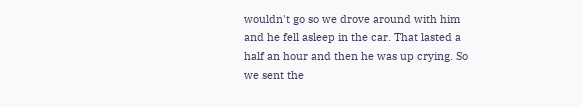wouldn't go so we drove around with him and he fell asleep in the car. That lasted a half an hour and then he was up crying. So we sent the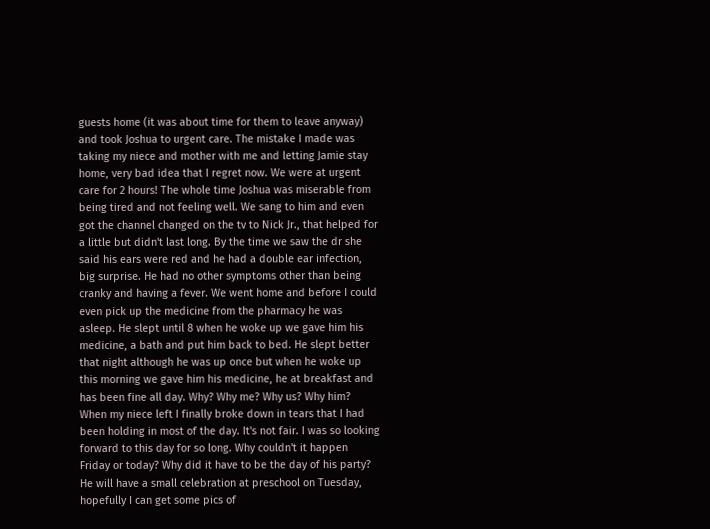guests home (it was about time for them to leave anyway) and took Joshua to urgent care. The mistake I made was taking my niece and mother with me and letting Jamie stay home, very bad idea that I regret now. We were at urgent care for 2 hours! The whole time Joshua was miserable from being tired and not feeling well. We sang to him and even got the channel changed on the tv to Nick Jr., that helped for a little but didn't last long. By the time we saw the dr she said his ears were red and he had a double ear infection, big surprise. He had no other symptoms other than being cranky and having a fever. We went home and before I could even pick up the medicine from the pharmacy he was asleep. He slept until 8 when he woke up we gave him his medicine, a bath and put him back to bed. He slept better that night although he was up once but when he woke up this morning we gave him his medicine, he at breakfast and has been fine all day. Why? Why me? Why us? Why him? When my niece left I finally broke down in tears that I had been holding in most of the day. It's not fair. I was so looking forward to this day for so long. Why couldn't it happen Friday or today? Why did it have to be the day of his party? He will have a small celebration at preschool on Tuesday, hopefully I can get some pics of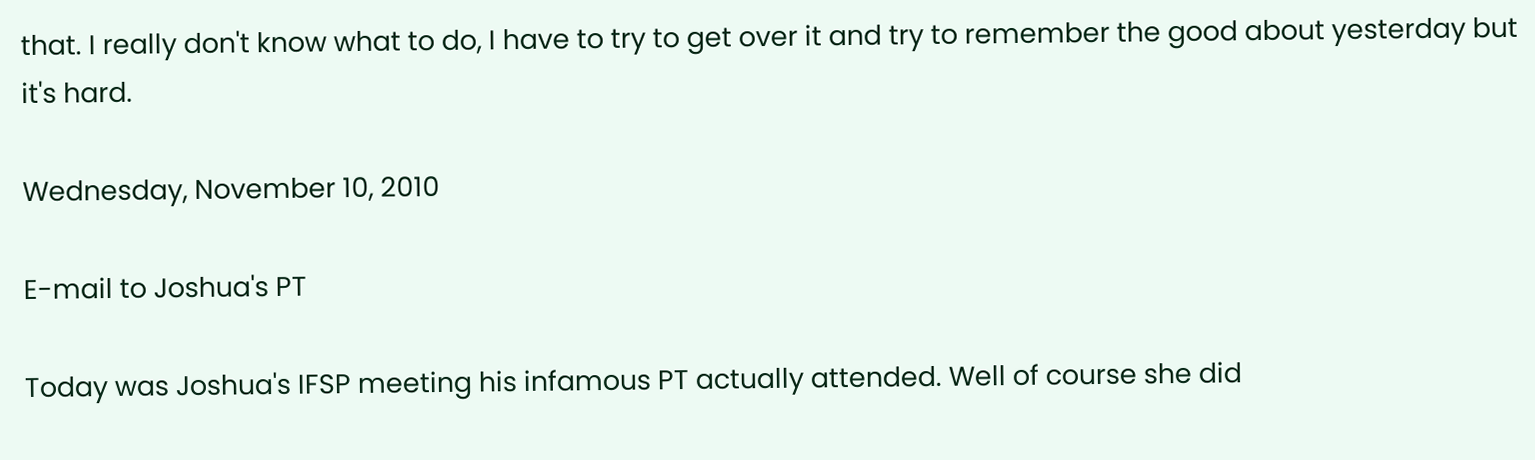that. I really don't know what to do, I have to try to get over it and try to remember the good about yesterday but it's hard.

Wednesday, November 10, 2010

E-mail to Joshua's PT

Today was Joshua's IFSP meeting his infamous PT actually attended. Well of course she did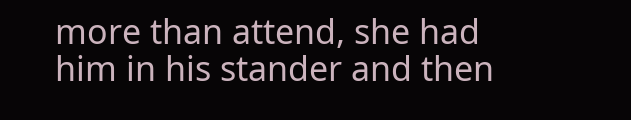more than attend, she had him in his stander and then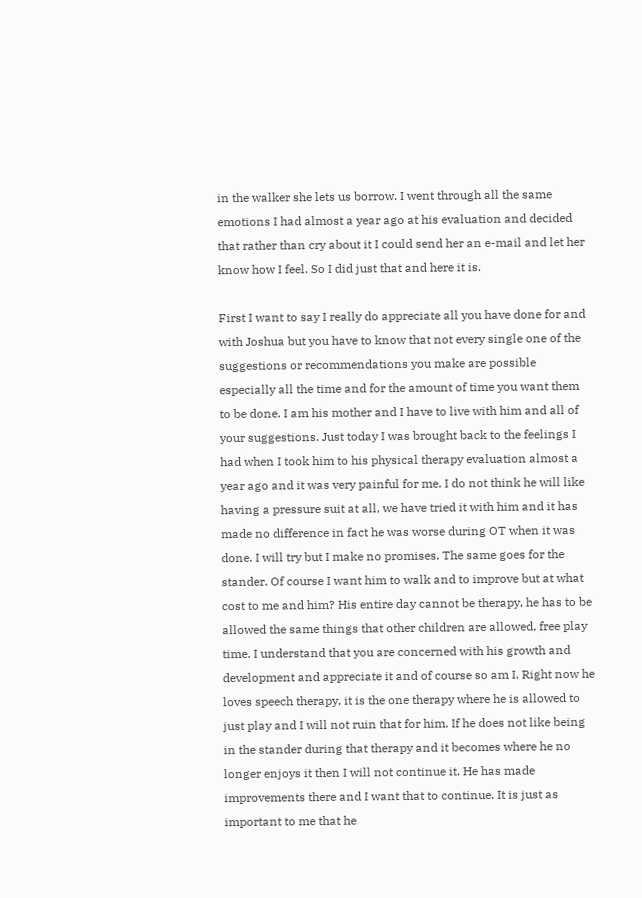in the walker she lets us borrow. I went through all the same emotions I had almost a year ago at his evaluation and decided that rather than cry about it I could send her an e-mail and let her know how I feel. So I did just that and here it is.

First I want to say I really do appreciate all you have done for and with Joshua but you have to know that not every single one of the suggestions or recommendations you make are possible especially all the time and for the amount of time you want them to be done. I am his mother and I have to live with him and all of your suggestions. Just today I was brought back to the feelings I had when I took him to his physical therapy evaluation almost a year ago and it was very painful for me. I do not think he will like having a pressure suit at all, we have tried it with him and it has made no difference in fact he was worse during OT when it was done. I will try but I make no promises. The same goes for the stander. Of course I want him to walk and to improve but at what cost to me and him? His entire day cannot be therapy, he has to be allowed the same things that other children are allowed, free play time. I understand that you are concerned with his growth and development and appreciate it and of course so am I. Right now he loves speech therapy, it is the one therapy where he is allowed to just play and I will not ruin that for him. If he does not like being in the stander during that therapy and it becomes where he no longer enjoys it then I will not continue it. He has made improvements there and I want that to continue. It is just as important to me that he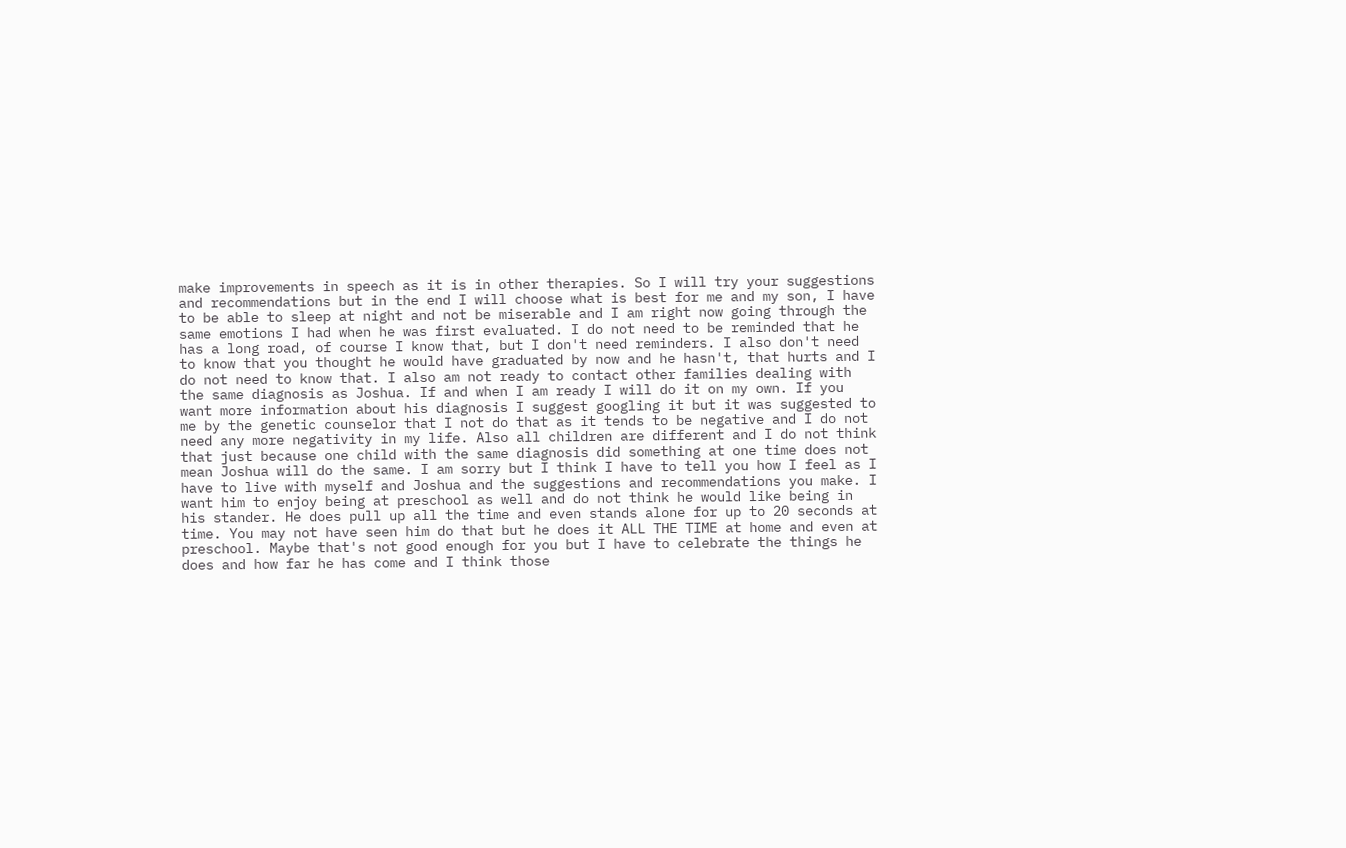make improvements in speech as it is in other therapies. So I will try your suggestions and recommendations but in the end I will choose what is best for me and my son, I have to be able to sleep at night and not be miserable and I am right now going through the same emotions I had when he was first evaluated. I do not need to be reminded that he has a long road, of course I know that, but I don't need reminders. I also don't need to know that you thought he would have graduated by now and he hasn't, that hurts and I do not need to know that. I also am not ready to contact other families dealing with the same diagnosis as Joshua. If and when I am ready I will do it on my own. If you want more information about his diagnosis I suggest googling it but it was suggested to me by the genetic counselor that I not do that as it tends to be negative and I do not need any more negativity in my life. Also all children are different and I do not think that just because one child with the same diagnosis did something at one time does not mean Joshua will do the same. I am sorry but I think I have to tell you how I feel as I have to live with myself and Joshua and the suggestions and recommendations you make. I want him to enjoy being at preschool as well and do not think he would like being in his stander. He does pull up all the time and even stands alone for up to 20 seconds at time. You may not have seen him do that but he does it ALL THE TIME at home and even at preschool. Maybe that's not good enough for you but I have to celebrate the things he does and how far he has come and I think those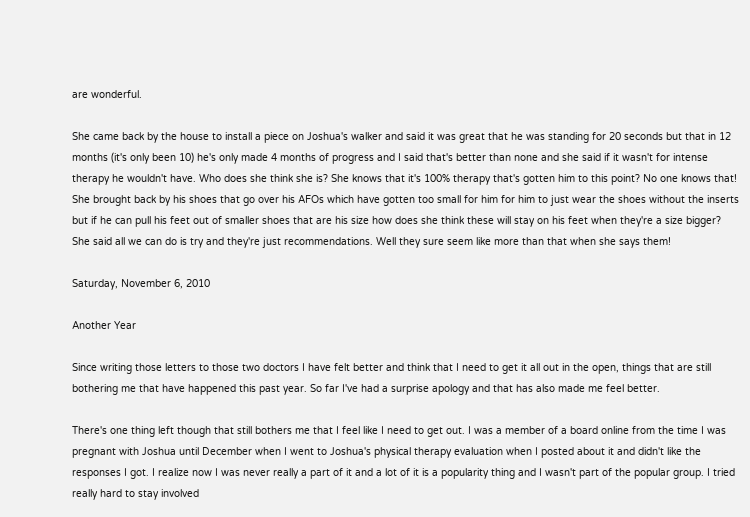are wonderful.

She came back by the house to install a piece on Joshua's walker and said it was great that he was standing for 20 seconds but that in 12 months (it's only been 10) he's only made 4 months of progress and I said that's better than none and she said if it wasn't for intense therapy he wouldn't have. Who does she think she is? She knows that it's 100% therapy that's gotten him to this point? No one knows that! She brought back by his shoes that go over his AFOs which have gotten too small for him for him to just wear the shoes without the inserts but if he can pull his feet out of smaller shoes that are his size how does she think these will stay on his feet when they're a size bigger? She said all we can do is try and they're just recommendations. Well they sure seem like more than that when she says them!

Saturday, November 6, 2010

Another Year

Since writing those letters to those two doctors I have felt better and think that I need to get it all out in the open, things that are still bothering me that have happened this past year. So far I've had a surprise apology and that has also made me feel better.

There's one thing left though that still bothers me that I feel like I need to get out. I was a member of a board online from the time I was pregnant with Joshua until December when I went to Joshua's physical therapy evaluation when I posted about it and didn't like the responses I got. I realize now I was never really a part of it and a lot of it is a popularity thing and I wasn't part of the popular group. I tried really hard to stay involved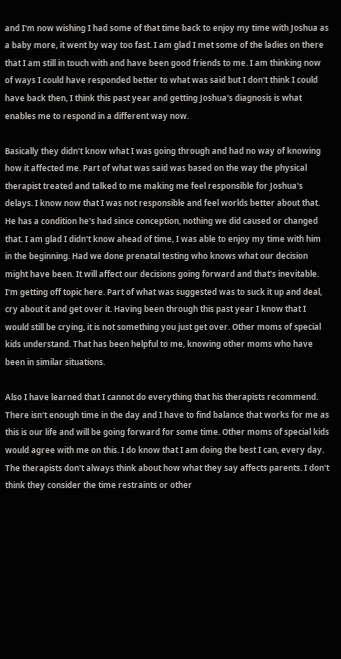and I'm now wishing I had some of that time back to enjoy my time with Joshua as a baby more, it went by way too fast. I am glad I met some of the ladies on there that I am still in touch with and have been good friends to me. I am thinking now of ways I could have responded better to what was said but I don't think I could have back then, I think this past year and getting Joshua's diagnosis is what enables me to respond in a different way now.

Basically they didn't know what I was going through and had no way of knowing how it affected me. Part of what was said was based on the way the physical therapist treated and talked to me making me feel responsible for Joshua's delays. I know now that I was not responsible and feel worlds better about that. He has a condition he's had since conception, nothing we did caused or changed that. I am glad I didn't know ahead of time, I was able to enjoy my time with him in the beginning. Had we done prenatal testing who knows what our decision might have been. It will affect our decisions going forward and that's inevitable. I'm getting off topic here. Part of what was suggested was to suck it up and deal, cry about it and get over it. Having been through this past year I know that I would still be crying, it is not something you just get over. Other moms of special kids understand. That has been helpful to me, knowing other moms who have been in similar situations.

Also I have learned that I cannot do everything that his therapists recommend. There isn't enough time in the day and I have to find balance that works for me as this is our life and will be going forward for some time. Other moms of special kids would agree with me on this. I do know that I am doing the best I can, every day. The therapists don't always think about how what they say affects parents. I don't think they consider the time restraints or other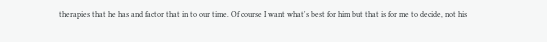therapies that he has and factor that in to our time. Of course I want what's best for him but that is for me to decide, not his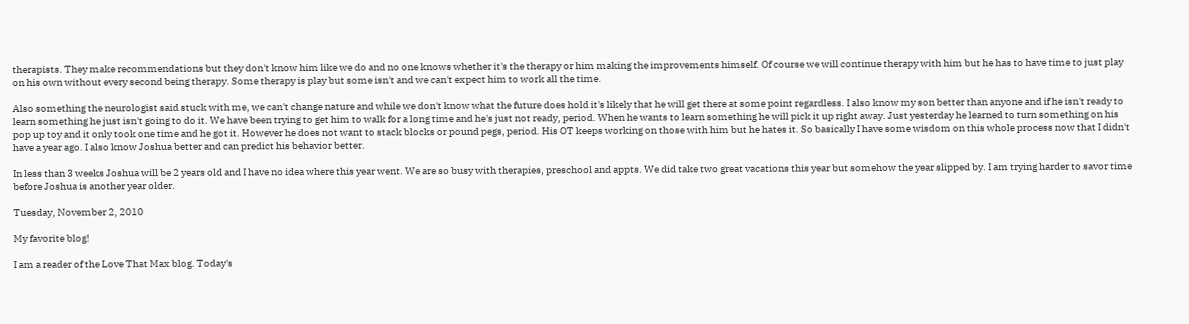therapists. They make recommendations but they don't know him like we do and no one knows whether it's the therapy or him making the improvements himself. Of course we will continue therapy with him but he has to have time to just play on his own without every second being therapy. Some therapy is play but some isn't and we can't expect him to work all the time.

Also something the neurologist said stuck with me, we can't change nature and while we don't know what the future does hold it's likely that he will get there at some point regardless. I also know my son better than anyone and if he isn't ready to learn something he just isn't going to do it. We have been trying to get him to walk for a long time and he's just not ready, period. When he wants to learn something he will pick it up right away. Just yesterday he learned to turn something on his pop up toy and it only took one time and he got it. However he does not want to stack blocks or pound pegs, period. His OT keeps working on those with him but he hates it. So basically I have some wisdom on this whole process now that I didn't have a year ago. I also know Joshua better and can predict his behavior better.

In less than 3 weeks Joshua will be 2 years old and I have no idea where this year went. We are so busy with therapies, preschool and appts. We did take two great vacations this year but somehow the year slipped by. I am trying harder to savor time before Joshua is another year older.

Tuesday, November 2, 2010

My favorite blog!

I am a reader of the Love That Max blog. Today's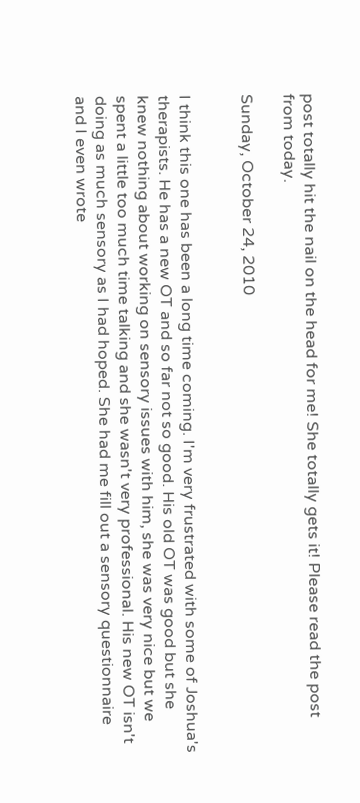post totally hit the nail on the head for me! She totally gets it! Please read the post from today.

Sunday, October 24, 2010


I think this one has been a long time coming. I'm very frustrated with some of Joshua's therapists. He has a new OT and so far not so good. His old OT was good but she knew nothing about working on sensory issues with him, she was very nice but we spent a little too much time talking and she wasn't very professional. His new OT isn't doing as much sensory as I had hoped. She had me fill out a sensory questionnaire and I even wrote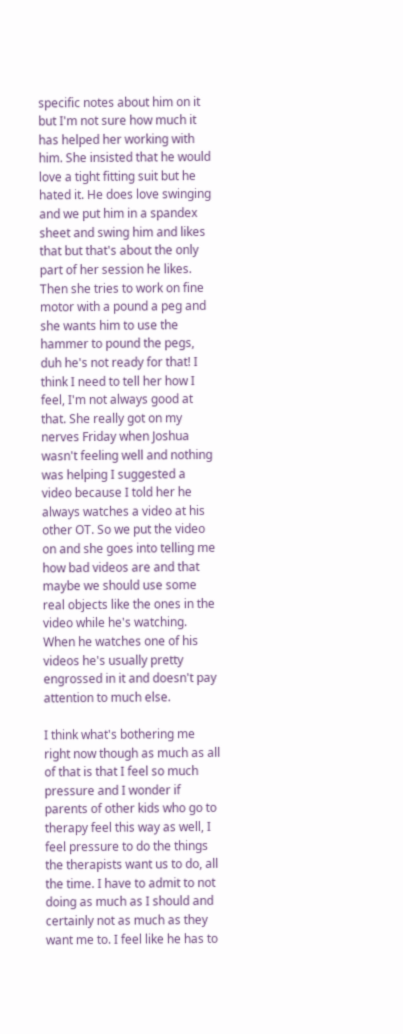specific notes about him on it but I'm not sure how much it has helped her working with him. She insisted that he would love a tight fitting suit but he hated it. He does love swinging and we put him in a spandex sheet and swing him and likes that but that's about the only part of her session he likes. Then she tries to work on fine motor with a pound a peg and she wants him to use the hammer to pound the pegs, duh he's not ready for that! I think I need to tell her how I feel, I'm not always good at that. She really got on my nerves Friday when Joshua wasn't feeling well and nothing was helping I suggested a video because I told her he always watches a video at his other OT. So we put the video on and she goes into telling me how bad videos are and that maybe we should use some real objects like the ones in the video while he's watching. When he watches one of his videos he's usually pretty engrossed in it and doesn't pay attention to much else.

I think what's bothering me right now though as much as all of that is that I feel so much pressure and I wonder if parents of other kids who go to therapy feel this way as well, I feel pressure to do the things the therapists want us to do, all the time. I have to admit to not doing as much as I should and certainly not as much as they want me to. I feel like he has to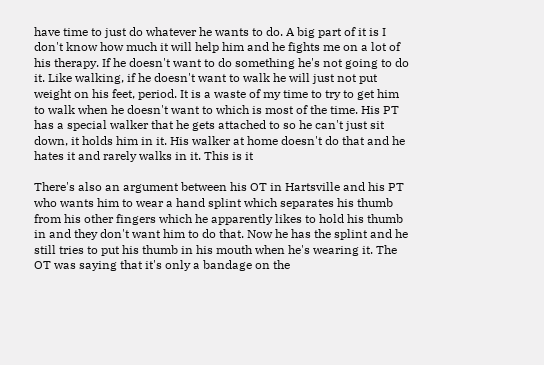have time to just do whatever he wants to do. A big part of it is I don't know how much it will help him and he fights me on a lot of his therapy. If he doesn't want to do something he's not going to do it. Like walking, if he doesn't want to walk he will just not put weight on his feet, period. It is a waste of my time to try to get him to walk when he doesn't want to which is most of the time. His PT has a special walker that he gets attached to so he can't just sit down, it holds him in it. His walker at home doesn't do that and he hates it and rarely walks in it. This is it

There's also an argument between his OT in Hartsville and his PT who wants him to wear a hand splint which separates his thumb from his other fingers which he apparently likes to hold his thumb in and they don't want him to do that. Now he has the splint and he still tries to put his thumb in his mouth when he's wearing it. The OT was saying that it's only a bandage on the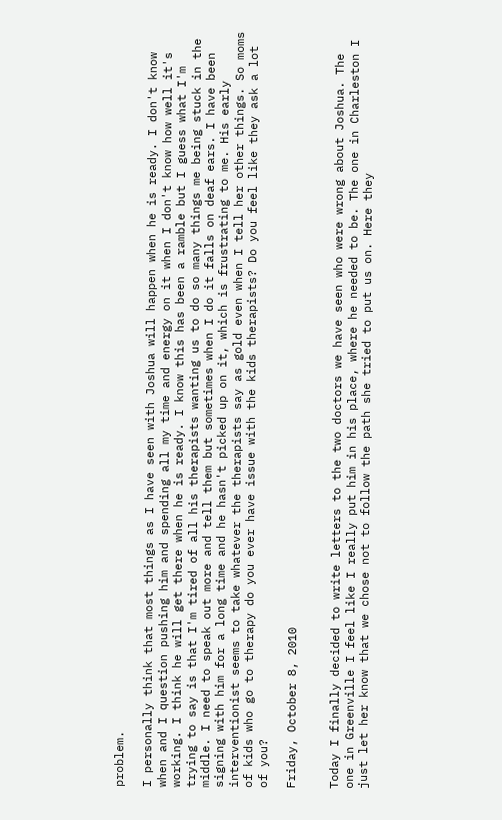problem.

I personally think that most things as I have seen with Joshua will happen when he is ready. I don't know when and I question pushing him and spending all my time and energy on it when I don't know how well it's working. I think he will get there when he is ready. I know this has been a ramble but I guess what I'm trying to say is that I'm tired of all his therapists wanting us to do so many things me being stuck in the middle. I need to speak out more and tell them but sometimes when I do it falls on deaf ears. I have been signing with him for a long time and he hasn't picked up on it, which is frustrating to me. His early interventionist seems to take whatever the therapists say as gold even when I tell her other things. So moms of kids who go to therapy do you ever have issue with the kids therapists? Do you feel like they ask a lot of you?

Friday, October 8, 2010


Today I finally decided to write letters to the two doctors we have seen who were wrong about Joshua. The one in Greenville I feel like I really put him in his place, where he needed to be. The one in Charleston I just let her know that we chose not to follow the path she tried to put us on. Here they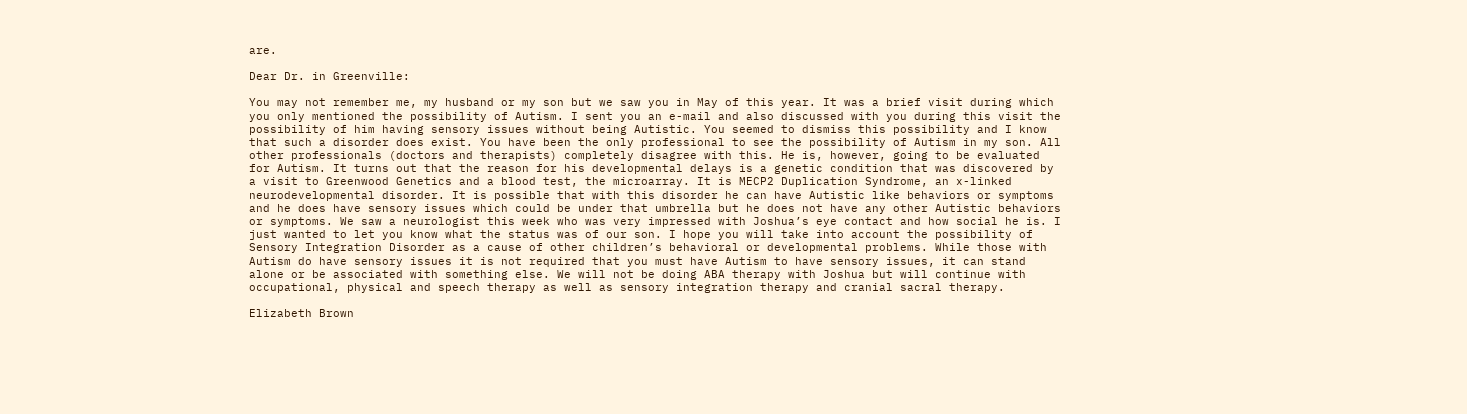are.

Dear Dr. in Greenville:

You may not remember me, my husband or my son but we saw you in May of this year. It was a brief visit during which you only mentioned the possibility of Autism. I sent you an e-mail and also discussed with you during this visit the possibility of him having sensory issues without being Autistic. You seemed to dismiss this possibility and I know that such a disorder does exist. You have been the only professional to see the possibility of Autism in my son. All other professionals (doctors and therapists) completely disagree with this. He is, however, going to be evaluated for Autism. It turns out that the reason for his developmental delays is a genetic condition that was discovered by a visit to Greenwood Genetics and a blood test, the microarray. It is MECP2 Duplication Syndrome, an x-linked neurodevelopmental disorder. It is possible that with this disorder he can have Autistic like behaviors or symptoms and he does have sensory issues which could be under that umbrella but he does not have any other Autistic behaviors or symptoms. We saw a neurologist this week who was very impressed with Joshua’s eye contact and how social he is. I just wanted to let you know what the status was of our son. I hope you will take into account the possibility of Sensory Integration Disorder as a cause of other children’s behavioral or developmental problems. While those with Autism do have sensory issues it is not required that you must have Autism to have sensory issues, it can stand alone or be associated with something else. We will not be doing ABA therapy with Joshua but will continue with occupational, physical and speech therapy as well as sensory integration therapy and cranial sacral therapy.

Elizabeth Brown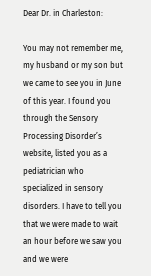Dear Dr. in Charleston:

You may not remember me, my husband or my son but we came to see you in June of this year. I found you through the Sensory Processing Disorder’s website, listed you as a pediatrician who specialized in sensory disorders. I have to tell you that we were made to wait an hour before we saw you and we were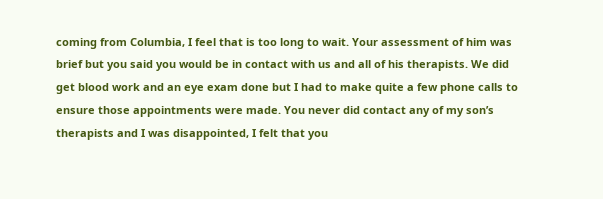coming from Columbia, I feel that is too long to wait. Your assessment of him was brief but you said you would be in contact with us and all of his therapists. We did get blood work and an eye exam done but I had to make quite a few phone calls to ensure those appointments were made. You never did contact any of my son’s therapists and I was disappointed, I felt that you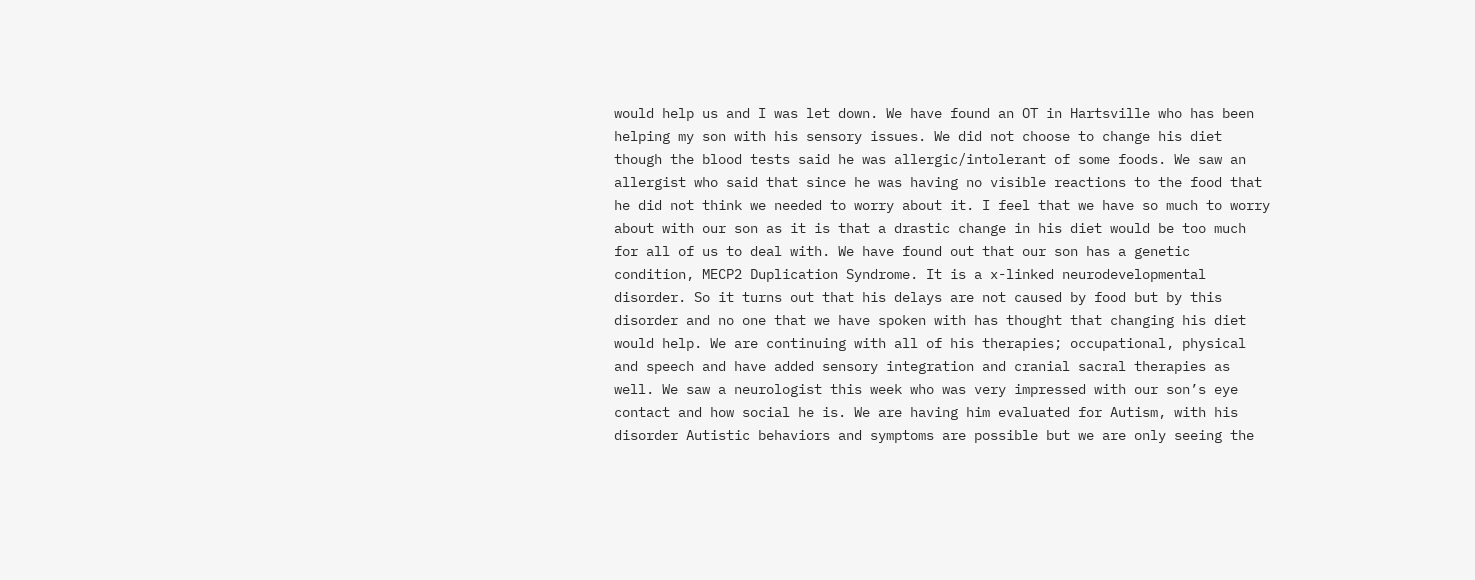would help us and I was let down. We have found an OT in Hartsville who has been helping my son with his sensory issues. We did not choose to change his diet though the blood tests said he was allergic/intolerant of some foods. We saw an allergist who said that since he was having no visible reactions to the food that he did not think we needed to worry about it. I feel that we have so much to worry about with our son as it is that a drastic change in his diet would be too much for all of us to deal with. We have found out that our son has a genetic condition, MECP2 Duplication Syndrome. It is a x-linked neurodevelopmental disorder. So it turns out that his delays are not caused by food but by this disorder and no one that we have spoken with has thought that changing his diet would help. We are continuing with all of his therapies; occupational, physical and speech and have added sensory integration and cranial sacral therapies as well. We saw a neurologist this week who was very impressed with our son’s eye contact and how social he is. We are having him evaluated for Autism, with his disorder Autistic behaviors and symptoms are possible but we are only seeing the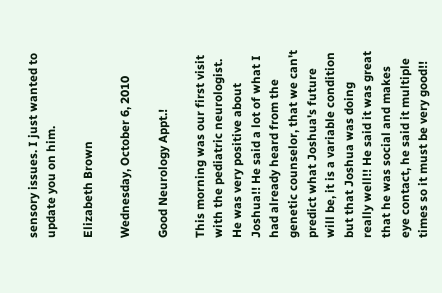sensory issues. I just wanted to update you on him.

Elizabeth Brown

Wednesday, October 6, 2010

Good Neurology Appt.!

This morning was our first visit with the pediatric neurologist. He was very positive about Joshua!! He said a lot of what I had already heard from the genetic counselor, that we can't predict what Joshua's future will be, it is a variable condition but that Joshua was doing really well!! He said it was great that he was social and makes eye contact, he said it multiple times so it must be very good!!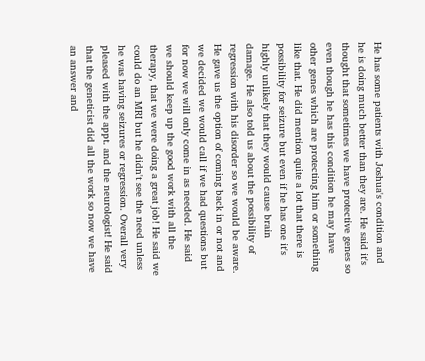He has some patients with Joshua's condition and he is doing much better than they are. He said it's thought that sometimes we have protective genes so even though he has this condition he may have other genes which are protecting him or something like that. He did mention quite a lot that there is possibility for seizure but even if he has one it's highly unlikely that they would cause brain damage. He also told us about the possibility of regression with his disorder so we would be aware. He gave us the option of coming back in or not and we decided we would call if we had questions but for now we will only come in as needed. He said we should keep up the good work with all the therapy, that we were doing a great job! He said we could do an MRI but he didn't see the need unless he was having seizures or regression. Overall very pleased with the appt. and the neurologist! He said that the geneticist did all the work so now we have an answer and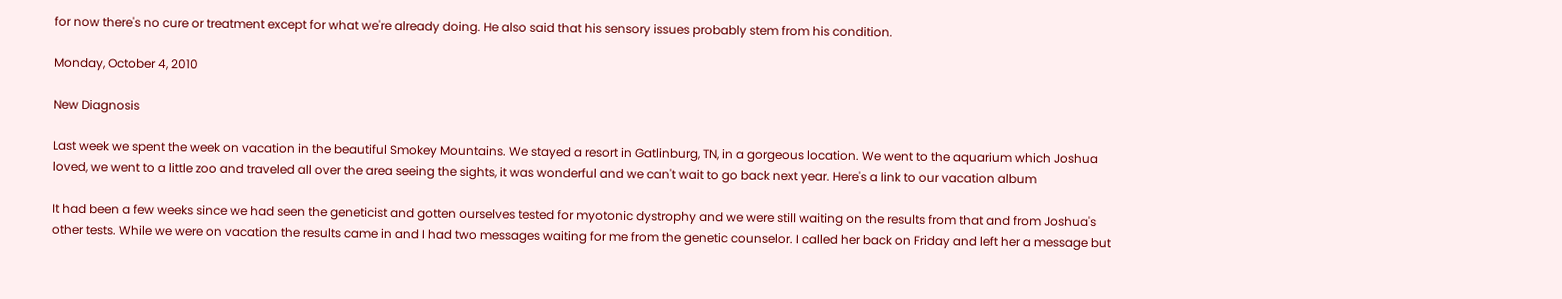for now there's no cure or treatment except for what we're already doing. He also said that his sensory issues probably stem from his condition.

Monday, October 4, 2010

New Diagnosis

Last week we spent the week on vacation in the beautiful Smokey Mountains. We stayed a resort in Gatlinburg, TN, in a gorgeous location. We went to the aquarium which Joshua loved, we went to a little zoo and traveled all over the area seeing the sights, it was wonderful and we can't wait to go back next year. Here's a link to our vacation album

It had been a few weeks since we had seen the geneticist and gotten ourselves tested for myotonic dystrophy and we were still waiting on the results from that and from Joshua's other tests. While we were on vacation the results came in and I had two messages waiting for me from the genetic counselor. I called her back on Friday and left her a message but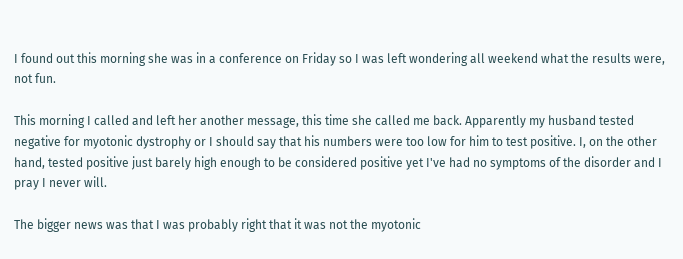I found out this morning she was in a conference on Friday so I was left wondering all weekend what the results were, not fun.

This morning I called and left her another message, this time she called me back. Apparently my husband tested negative for myotonic dystrophy or I should say that his numbers were too low for him to test positive. I, on the other hand, tested positive just barely high enough to be considered positive yet I've had no symptoms of the disorder and I pray I never will.

The bigger news was that I was probably right that it was not the myotonic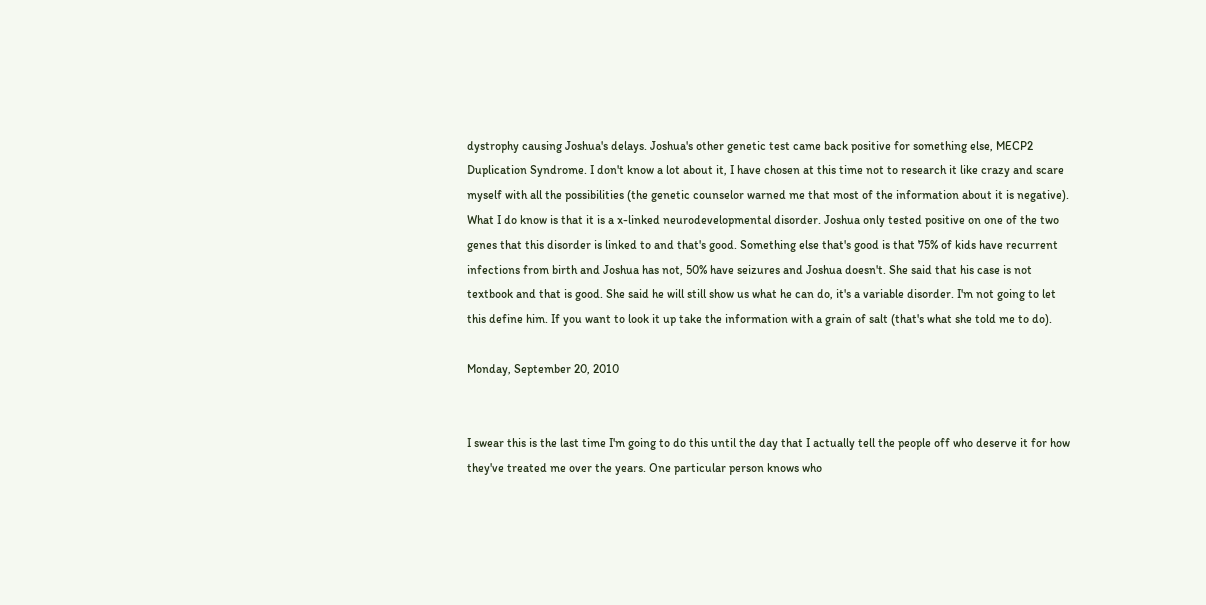dystrophy causing Joshua's delays. Joshua's other genetic test came back positive for something else, MECP2 Duplication Syndrome. I don't know a lot about it, I have chosen at this time not to research it like crazy and scare myself with all the possibilities (the genetic counselor warned me that most of the information about it is negative). What I do know is that it is a x-linked neurodevelopmental disorder. Joshua only tested positive on one of the two genes that this disorder is linked to and that's good. Something else that's good is that 75% of kids have recurrent infections from birth and Joshua has not, 50% have seizures and Joshua doesn't. She said that his case is not textbook and that is good. She said he will still show us what he can do, it's a variable disorder. I'm not going to let this define him. If you want to look it up take the information with a grain of salt (that's what she told me to do).

Monday, September 20, 2010


I swear this is the last time I'm going to do this until the day that I actually tell the people off who deserve it for how they've treated me over the years. One particular person knows who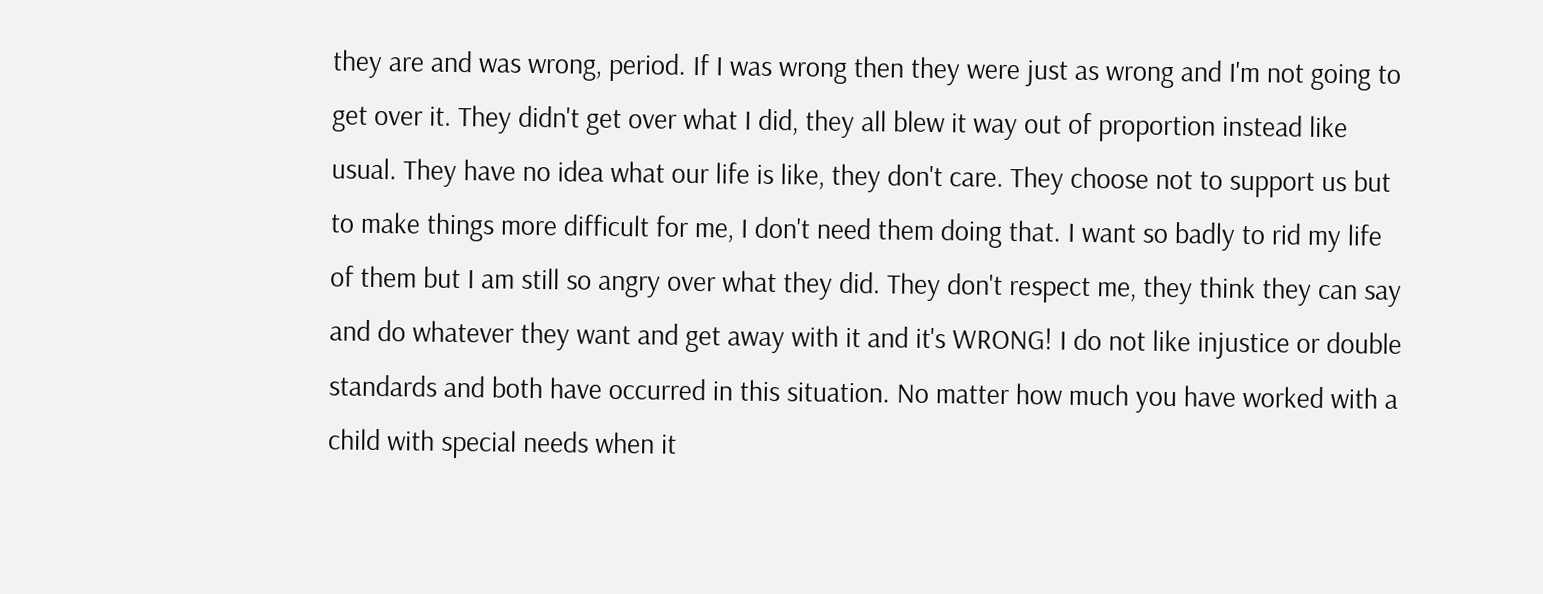they are and was wrong, period. If I was wrong then they were just as wrong and I'm not going to get over it. They didn't get over what I did, they all blew it way out of proportion instead like usual. They have no idea what our life is like, they don't care. They choose not to support us but to make things more difficult for me, I don't need them doing that. I want so badly to rid my life of them but I am still so angry over what they did. They don't respect me, they think they can say and do whatever they want and get away with it and it's WRONG! I do not like injustice or double standards and both have occurred in this situation. No matter how much you have worked with a child with special needs when it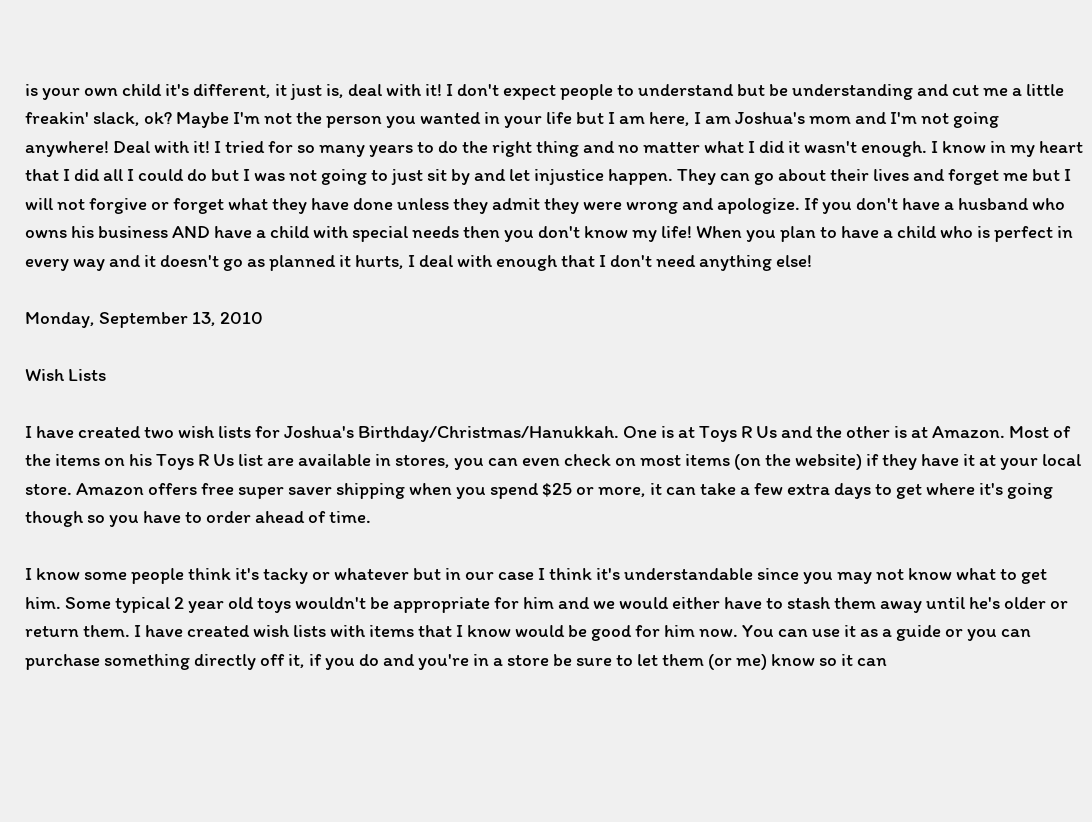is your own child it's different, it just is, deal with it! I don't expect people to understand but be understanding and cut me a little freakin' slack, ok? Maybe I'm not the person you wanted in your life but I am here, I am Joshua's mom and I'm not going anywhere! Deal with it! I tried for so many years to do the right thing and no matter what I did it wasn't enough. I know in my heart that I did all I could do but I was not going to just sit by and let injustice happen. They can go about their lives and forget me but I will not forgive or forget what they have done unless they admit they were wrong and apologize. If you don't have a husband who owns his business AND have a child with special needs then you don't know my life! When you plan to have a child who is perfect in every way and it doesn't go as planned it hurts, I deal with enough that I don't need anything else!

Monday, September 13, 2010

Wish Lists

I have created two wish lists for Joshua's Birthday/Christmas/Hanukkah. One is at Toys R Us and the other is at Amazon. Most of the items on his Toys R Us list are available in stores, you can even check on most items (on the website) if they have it at your local store. Amazon offers free super saver shipping when you spend $25 or more, it can take a few extra days to get where it's going though so you have to order ahead of time.

I know some people think it's tacky or whatever but in our case I think it's understandable since you may not know what to get him. Some typical 2 year old toys wouldn't be appropriate for him and we would either have to stash them away until he's older or return them. I have created wish lists with items that I know would be good for him now. You can use it as a guide or you can purchase something directly off it, if you do and you're in a store be sure to let them (or me) know so it can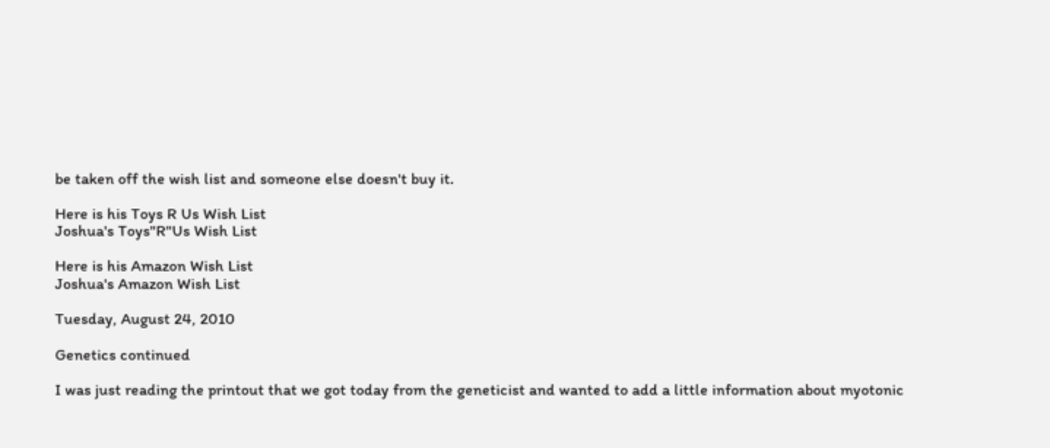be taken off the wish list and someone else doesn't buy it.

Here is his Toys R Us Wish List
Joshua's Toys"R"Us Wish List

Here is his Amazon Wish List
Joshua's Amazon Wish List

Tuesday, August 24, 2010

Genetics continued

I was just reading the printout that we got today from the geneticist and wanted to add a little information about myotonic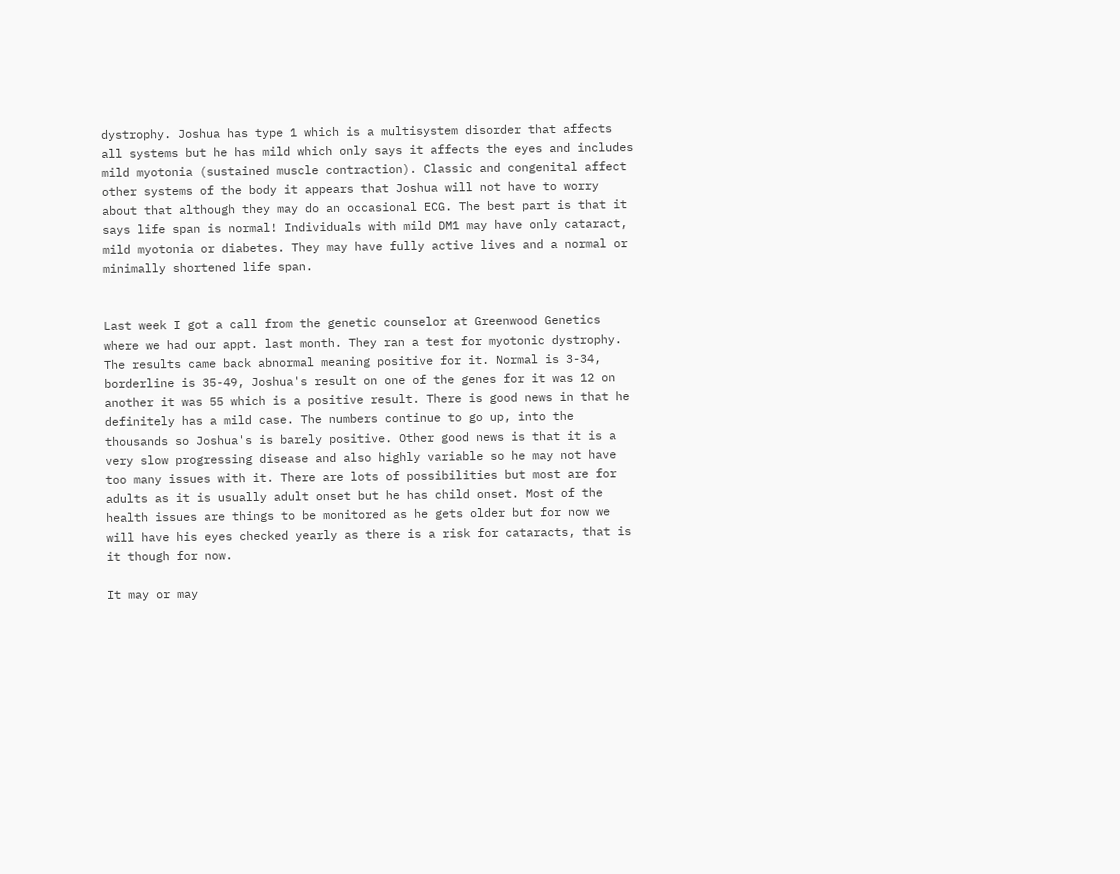dystrophy. Joshua has type 1 which is a multisystem disorder that affects all systems but he has mild which only says it affects the eyes and includes mild myotonia (sustained muscle contraction). Classic and congenital affect other systems of the body it appears that Joshua will not have to worry about that although they may do an occasional ECG. The best part is that it says life span is normal! Individuals with mild DM1 may have only cataract, mild myotonia or diabetes. They may have fully active lives and a normal or minimally shortened life span.


Last week I got a call from the genetic counselor at Greenwood Genetics where we had our appt. last month. They ran a test for myotonic dystrophy. The results came back abnormal meaning positive for it. Normal is 3-34, borderline is 35-49, Joshua's result on one of the genes for it was 12 on another it was 55 which is a positive result. There is good news in that he definitely has a mild case. The numbers continue to go up, into the thousands so Joshua's is barely positive. Other good news is that it is a very slow progressing disease and also highly variable so he may not have too many issues with it. There are lots of possibilities but most are for adults as it is usually adult onset but he has child onset. Most of the health issues are things to be monitored as he gets older but for now we will have his eyes checked yearly as there is a risk for cataracts, that is it though for now.

It may or may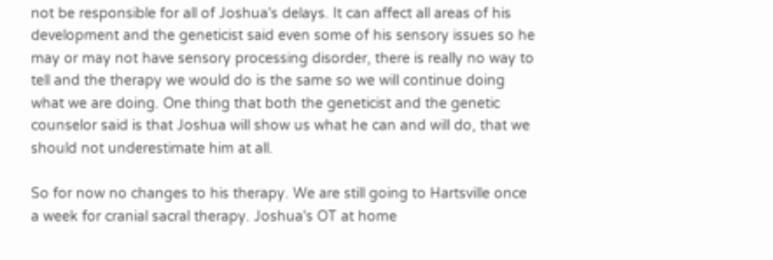not be responsible for all of Joshua's delays. It can affect all areas of his development and the geneticist said even some of his sensory issues so he may or may not have sensory processing disorder, there is really no way to tell and the therapy we would do is the same so we will continue doing what we are doing. One thing that both the geneticist and the genetic counselor said is that Joshua will show us what he can and will do, that we should not underestimate him at all.

So for now no changes to his therapy. We are still going to Hartsville once a week for cranial sacral therapy. Joshua's OT at home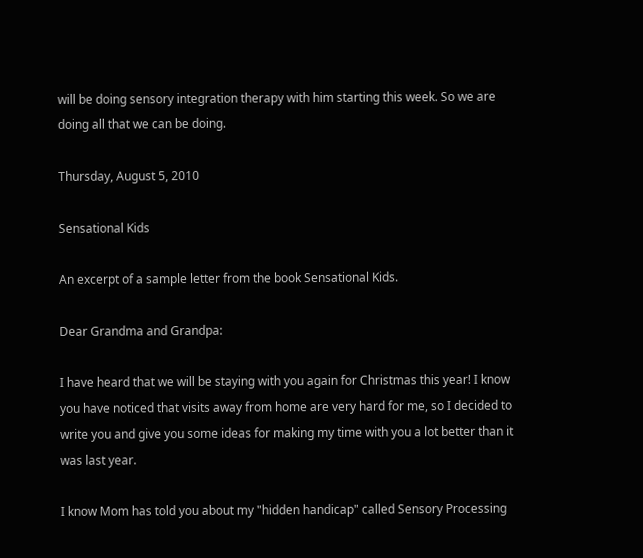will be doing sensory integration therapy with him starting this week. So we are doing all that we can be doing.

Thursday, August 5, 2010

Sensational Kids

An excerpt of a sample letter from the book Sensational Kids.

Dear Grandma and Grandpa:

I have heard that we will be staying with you again for Christmas this year! I know you have noticed that visits away from home are very hard for me, so I decided to write you and give you some ideas for making my time with you a lot better than it was last year.

I know Mom has told you about my "hidden handicap" called Sensory Processing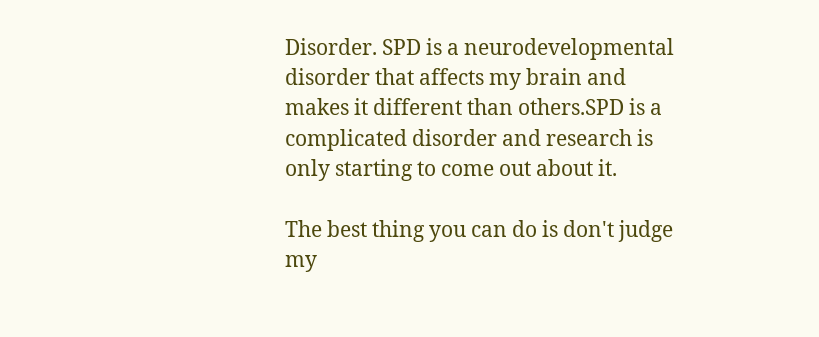Disorder. SPD is a neurodevelopmental disorder that affects my brain and makes it different than others.SPD is a complicated disorder and research is only starting to come out about it.

The best thing you can do is don't judge my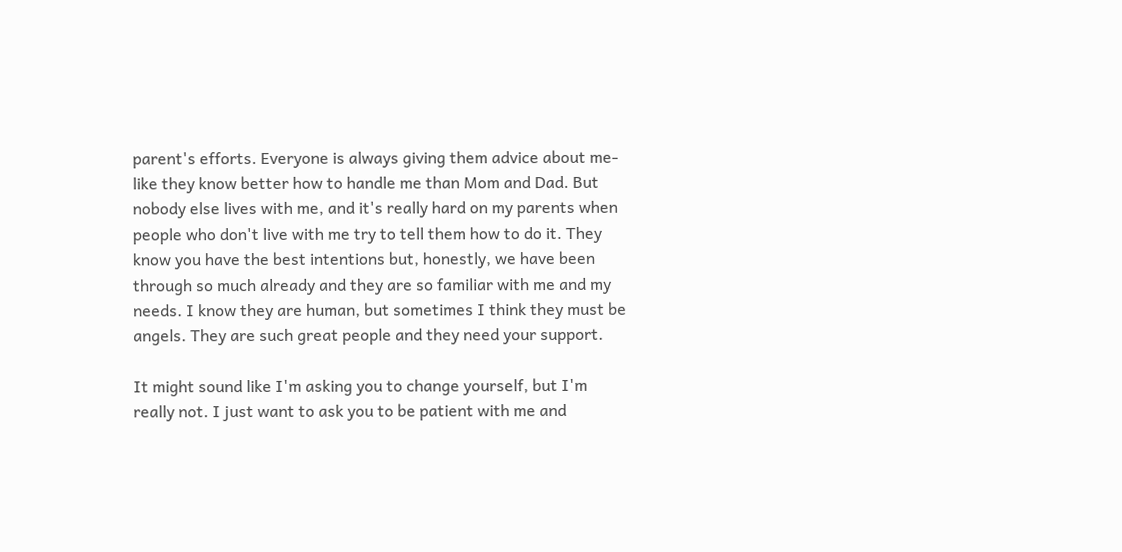parent's efforts. Everyone is always giving them advice about me- like they know better how to handle me than Mom and Dad. But nobody else lives with me, and it's really hard on my parents when people who don't live with me try to tell them how to do it. They know you have the best intentions but, honestly, we have been through so much already and they are so familiar with me and my needs. I know they are human, but sometimes I think they must be angels. They are such great people and they need your support.

It might sound like I'm asking you to change yourself, but I'm really not. I just want to ask you to be patient with me and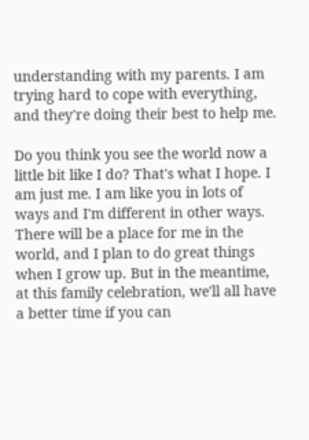understanding with my parents. I am trying hard to cope with everything, and they're doing their best to help me.

Do you think you see the world now a little bit like I do? That's what I hope. I am just me. I am like you in lots of ways and I'm different in other ways. There will be a place for me in the world, and I plan to do great things when I grow up. But in the meantime, at this family celebration, we'll all have a better time if you can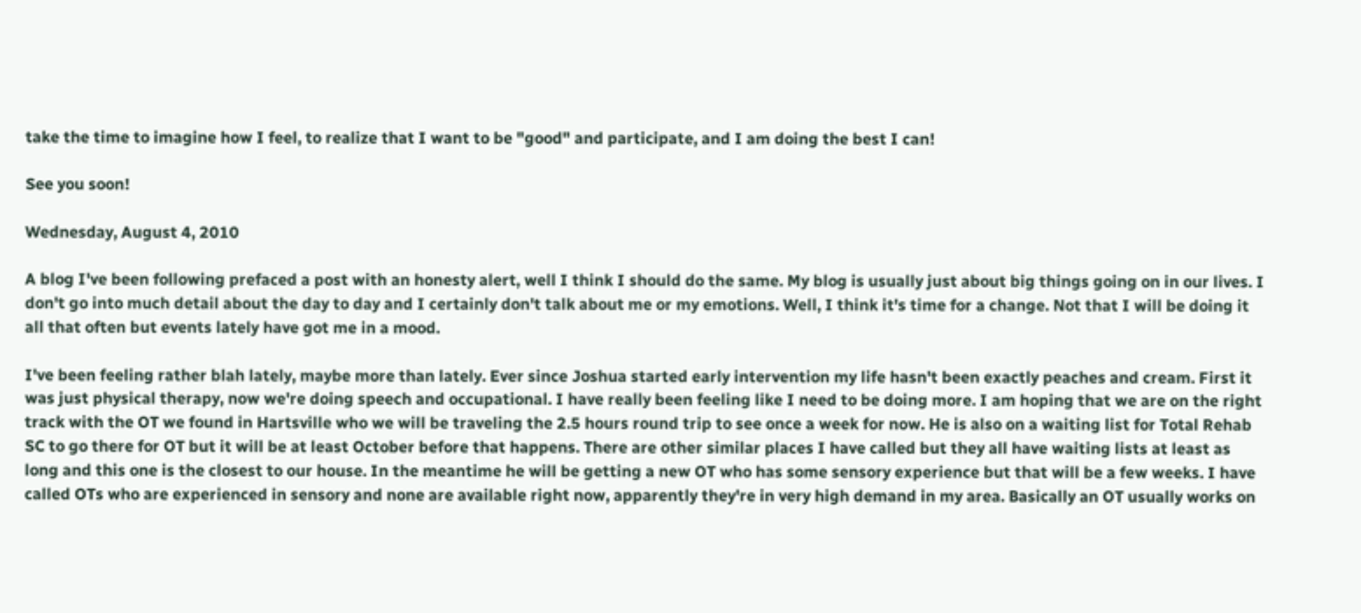take the time to imagine how I feel, to realize that I want to be "good" and participate, and I am doing the best I can!

See you soon!

Wednesday, August 4, 2010

A blog I've been following prefaced a post with an honesty alert, well I think I should do the same. My blog is usually just about big things going on in our lives. I don't go into much detail about the day to day and I certainly don't talk about me or my emotions. Well, I think it's time for a change. Not that I will be doing it all that often but events lately have got me in a mood.

I've been feeling rather blah lately, maybe more than lately. Ever since Joshua started early intervention my life hasn't been exactly peaches and cream. First it was just physical therapy, now we're doing speech and occupational. I have really been feeling like I need to be doing more. I am hoping that we are on the right track with the OT we found in Hartsville who we will be traveling the 2.5 hours round trip to see once a week for now. He is also on a waiting list for Total Rehab SC to go there for OT but it will be at least October before that happens. There are other similar places I have called but they all have waiting lists at least as long and this one is the closest to our house. In the meantime he will be getting a new OT who has some sensory experience but that will be a few weeks. I have called OTs who are experienced in sensory and none are available right now, apparently they're in very high demand in my area. Basically an OT usually works on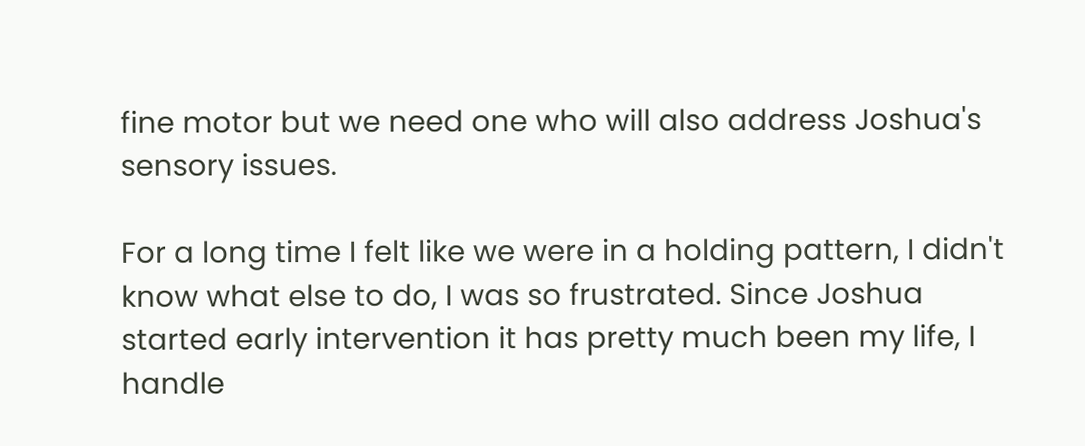fine motor but we need one who will also address Joshua's sensory issues.

For a long time I felt like we were in a holding pattern, I didn't know what else to do, I was so frustrated. Since Joshua started early intervention it has pretty much been my life, I handle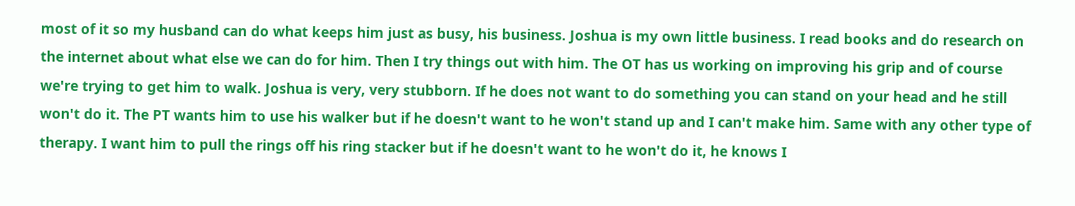most of it so my husband can do what keeps him just as busy, his business. Joshua is my own little business. I read books and do research on the internet about what else we can do for him. Then I try things out with him. The OT has us working on improving his grip and of course we're trying to get him to walk. Joshua is very, very stubborn. If he does not want to do something you can stand on your head and he still won't do it. The PT wants him to use his walker but if he doesn't want to he won't stand up and I can't make him. Same with any other type of therapy. I want him to pull the rings off his ring stacker but if he doesn't want to he won't do it, he knows I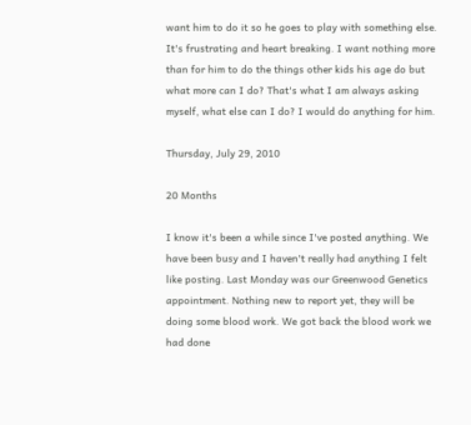want him to do it so he goes to play with something else. It's frustrating and heart breaking. I want nothing more than for him to do the things other kids his age do but what more can I do? That's what I am always asking myself, what else can I do? I would do anything for him.

Thursday, July 29, 2010

20 Months

I know it's been a while since I've posted anything. We have been busy and I haven't really had anything I felt like posting. Last Monday was our Greenwood Genetics appointment. Nothing new to report yet, they will be doing some blood work. We got back the blood work we had done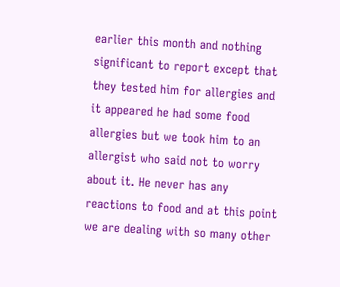earlier this month and nothing significant to report except that they tested him for allergies and it appeared he had some food allergies but we took him to an allergist who said not to worry about it. He never has any reactions to food and at this point we are dealing with so many other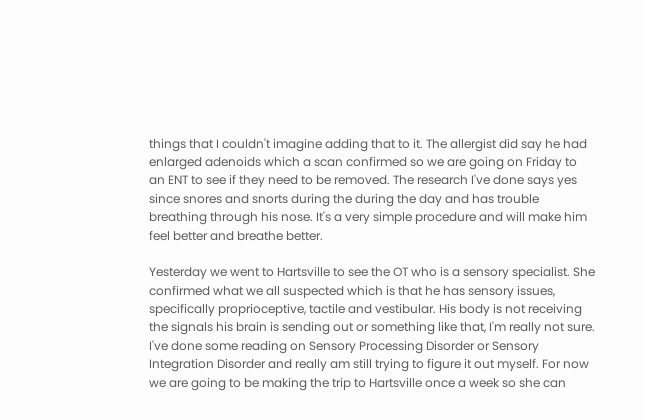things that I couldn't imagine adding that to it. The allergist did say he had enlarged adenoids which a scan confirmed so we are going on Friday to an ENT to see if they need to be removed. The research I've done says yes since snores and snorts during the during the day and has trouble breathing through his nose. It's a very simple procedure and will make him feel better and breathe better.

Yesterday we went to Hartsville to see the OT who is a sensory specialist. She confirmed what we all suspected which is that he has sensory issues, specifically proprioceptive, tactile and vestibular. His body is not receiving the signals his brain is sending out or something like that, I'm really not sure. I've done some reading on Sensory Processing Disorder or Sensory Integration Disorder and really am still trying to figure it out myself. For now we are going to be making the trip to Hartsville once a week so she can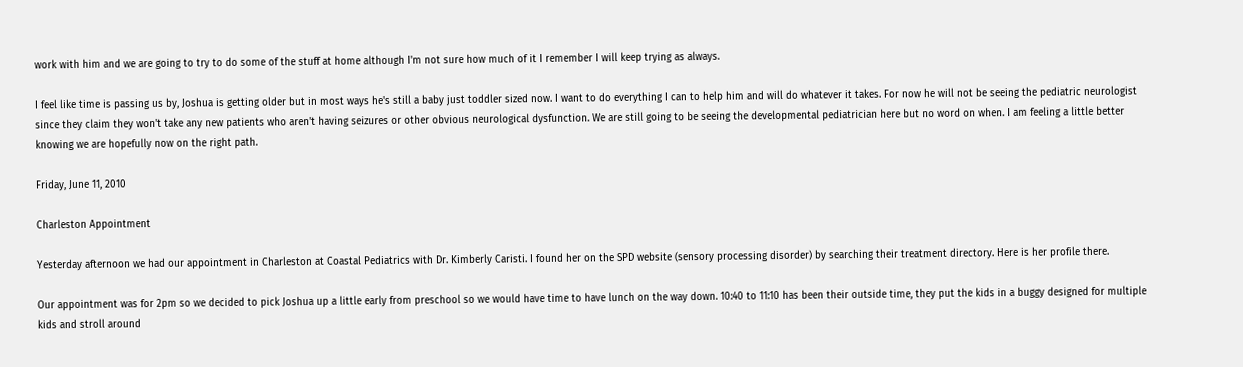work with him and we are going to try to do some of the stuff at home although I'm not sure how much of it I remember I will keep trying as always.

I feel like time is passing us by, Joshua is getting older but in most ways he's still a baby just toddler sized now. I want to do everything I can to help him and will do whatever it takes. For now he will not be seeing the pediatric neurologist since they claim they won't take any new patients who aren't having seizures or other obvious neurological dysfunction. We are still going to be seeing the developmental pediatrician here but no word on when. I am feeling a little better knowing we are hopefully now on the right path.

Friday, June 11, 2010

Charleston Appointment

Yesterday afternoon we had our appointment in Charleston at Coastal Pediatrics with Dr. Kimberly Caristi. I found her on the SPD website (sensory processing disorder) by searching their treatment directory. Here is her profile there.

Our appointment was for 2pm so we decided to pick Joshua up a little early from preschool so we would have time to have lunch on the way down. 10:40 to 11:10 has been their outside time, they put the kids in a buggy designed for multiple kids and stroll around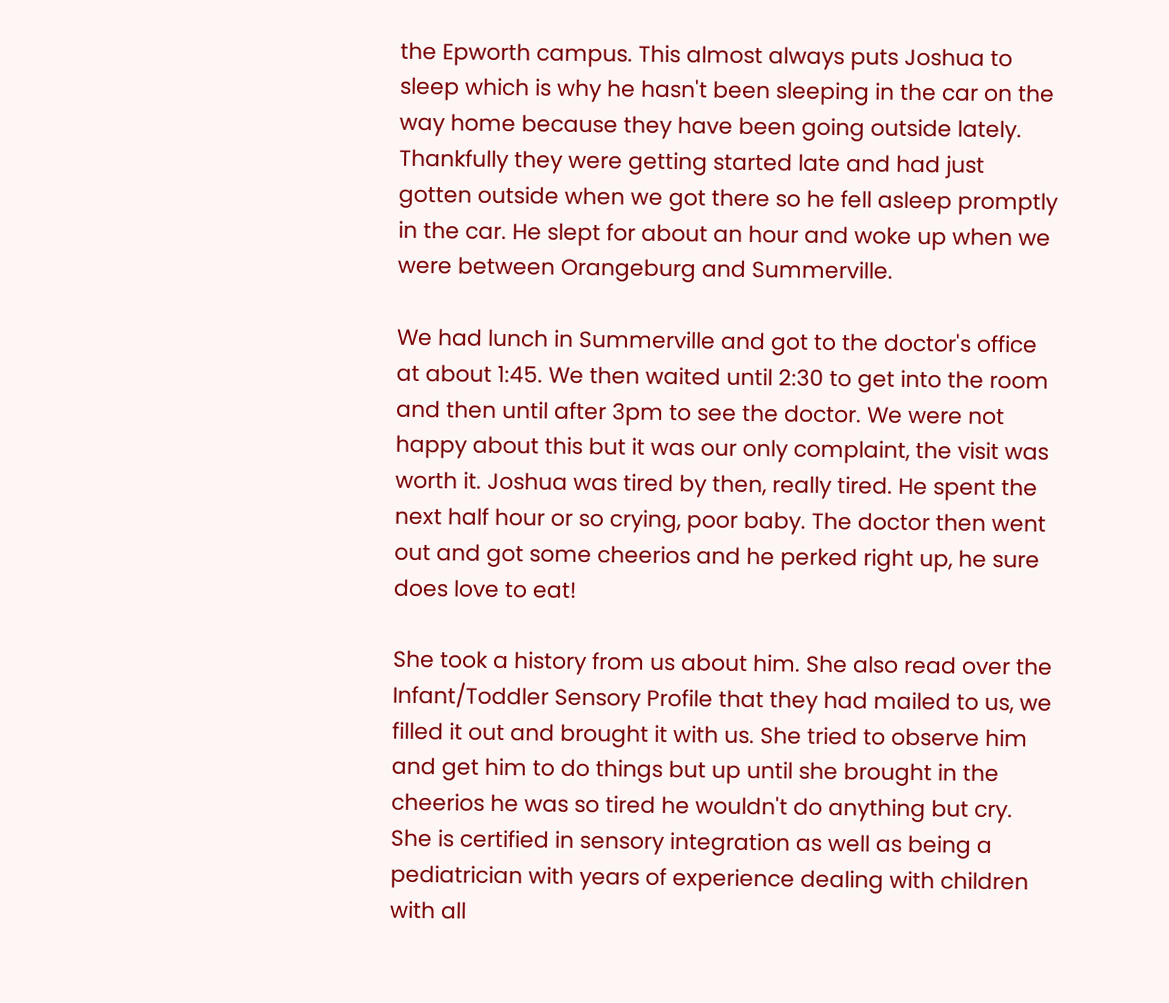the Epworth campus. This almost always puts Joshua to sleep which is why he hasn't been sleeping in the car on the way home because they have been going outside lately. Thankfully they were getting started late and had just gotten outside when we got there so he fell asleep promptly in the car. He slept for about an hour and woke up when we were between Orangeburg and Summerville.

We had lunch in Summerville and got to the doctor's office at about 1:45. We then waited until 2:30 to get into the room and then until after 3pm to see the doctor. We were not happy about this but it was our only complaint, the visit was worth it. Joshua was tired by then, really tired. He spent the next half hour or so crying, poor baby. The doctor then went out and got some cheerios and he perked right up, he sure does love to eat!

She took a history from us about him. She also read over the Infant/Toddler Sensory Profile that they had mailed to us, we filled it out and brought it with us. She tried to observe him and get him to do things but up until she brought in the cheerios he was so tired he wouldn't do anything but cry. She is certified in sensory integration as well as being a pediatrician with years of experience dealing with children with all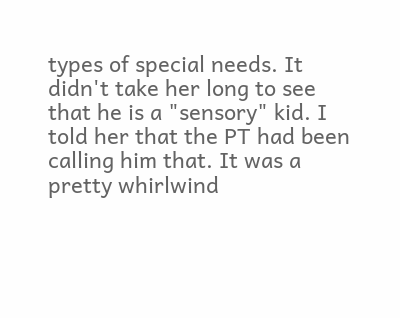types of special needs. It didn't take her long to see that he is a "sensory" kid. I told her that the PT had been calling him that. It was a pretty whirlwind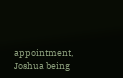appointment, Joshua being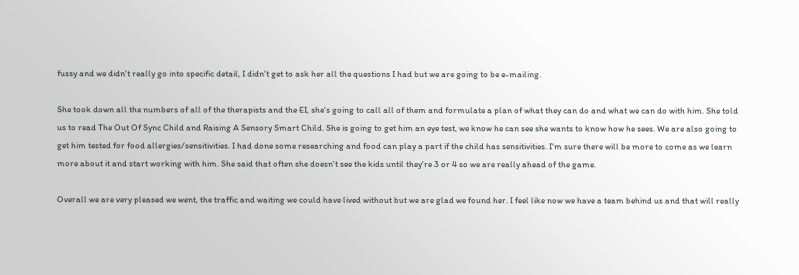fussy and we didn't really go into specific detail, I didn't get to ask her all the questions I had but we are going to be e-mailing.

She took down all the numbers of all of the therapists and the EI, she's going to call all of them and formulate a plan of what they can do and what we can do with him. She told us to read The Out Of Sync Child and Raising A Sensory Smart Child. She is going to get him an eye test, we know he can see she wants to know how he sees. We are also going to get him tested for food allergies/sensitivities. I had done some researching and food can play a part if the child has sensitivities. I'm sure there will be more to come as we learn more about it and start working with him. She said that often she doesn't see the kids until they're 3 or 4 so we are really ahead of the game.

Overall we are very pleased we went, the traffic and waiting we could have lived without but we are glad we found her. I feel like now we have a team behind us and that will really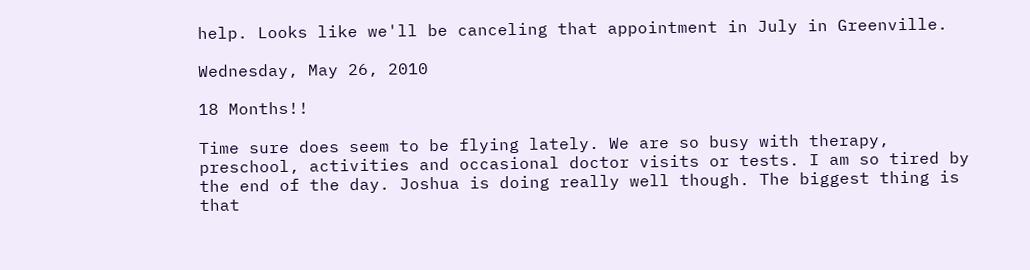help. Looks like we'll be canceling that appointment in July in Greenville.

Wednesday, May 26, 2010

18 Months!!

Time sure does seem to be flying lately. We are so busy with therapy, preschool, activities and occasional doctor visits or tests. I am so tired by the end of the day. Joshua is doing really well though. The biggest thing is that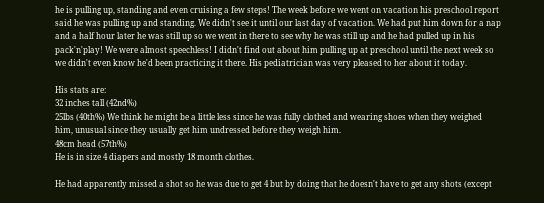he is pulling up, standing and even cruising a few steps! The week before we went on vacation his preschool report said he was pulling up and standing. We didn't see it until our last day of vacation. We had put him down for a nap and a half hour later he was still up so we went in there to see why he was still up and he had pulled up in his pack'n'play! We were almost speechless! I didn't find out about him pulling up at preschool until the next week so we didn't even know he'd been practicing it there. His pediatrician was very pleased to her about it today.

His stats are:
32 inches tall (42nd%)
25lbs (40th%) We think he might be a little less since he was fully clothed and wearing shoes when they weighed him, unusual since they usually get him undressed before they weigh him.
48cm head (57th%)
He is in size 4 diapers and mostly 18 month clothes.

He had apparently missed a shot so he was due to get 4 but by doing that he doesn't have to get any shots (except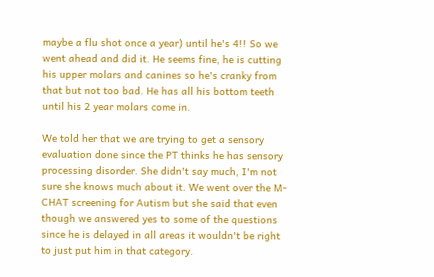maybe a flu shot once a year) until he's 4!! So we went ahead and did it. He seems fine, he is cutting his upper molars and canines so he's cranky from that but not too bad. He has all his bottom teeth until his 2 year molars come in.

We told her that we are trying to get a sensory evaluation done since the PT thinks he has sensory processing disorder. She didn't say much, I'm not sure she knows much about it. We went over the M-CHAT screening for Autism but she said that even though we answered yes to some of the questions since he is delayed in all areas it wouldn't be right to just put him in that category.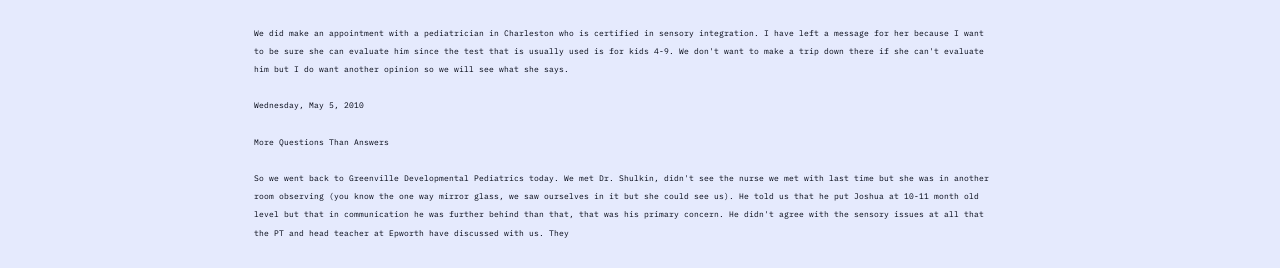We did make an appointment with a pediatrician in Charleston who is certified in sensory integration. I have left a message for her because I want to be sure she can evaluate him since the test that is usually used is for kids 4-9. We don't want to make a trip down there if she can't evaluate him but I do want another opinion so we will see what she says.

Wednesday, May 5, 2010

More Questions Than Answers

So we went back to Greenville Developmental Pediatrics today. We met Dr. Shulkin, didn't see the nurse we met with last time but she was in another room observing (you know the one way mirror glass, we saw ourselves in it but she could see us). He told us that he put Joshua at 10-11 month old level but that in communication he was further behind than that, that was his primary concern. He didn't agree with the sensory issues at all that the PT and head teacher at Epworth have discussed with us. They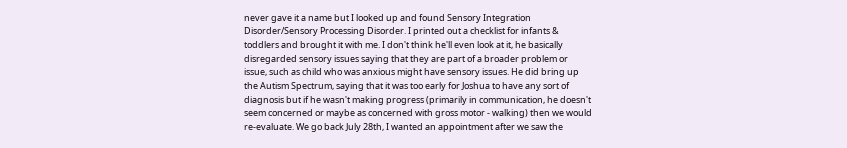never gave it a name but I looked up and found Sensory Integration Disorder/Sensory Processing Disorder. I printed out a checklist for infants & toddlers and brought it with me. I don't think he'll even look at it, he basically disregarded sensory issues saying that they are part of a broader problem or issue, such as child who was anxious might have sensory issues. He did bring up the Autism Spectrum, saying that it was too early for Joshua to have any sort of diagnosis but if he wasn't making progress (primarily in communication, he doesn't seem concerned or maybe as concerned with gross motor - walking) then we would re-evaluate. We go back July 28th, I wanted an appointment after we saw the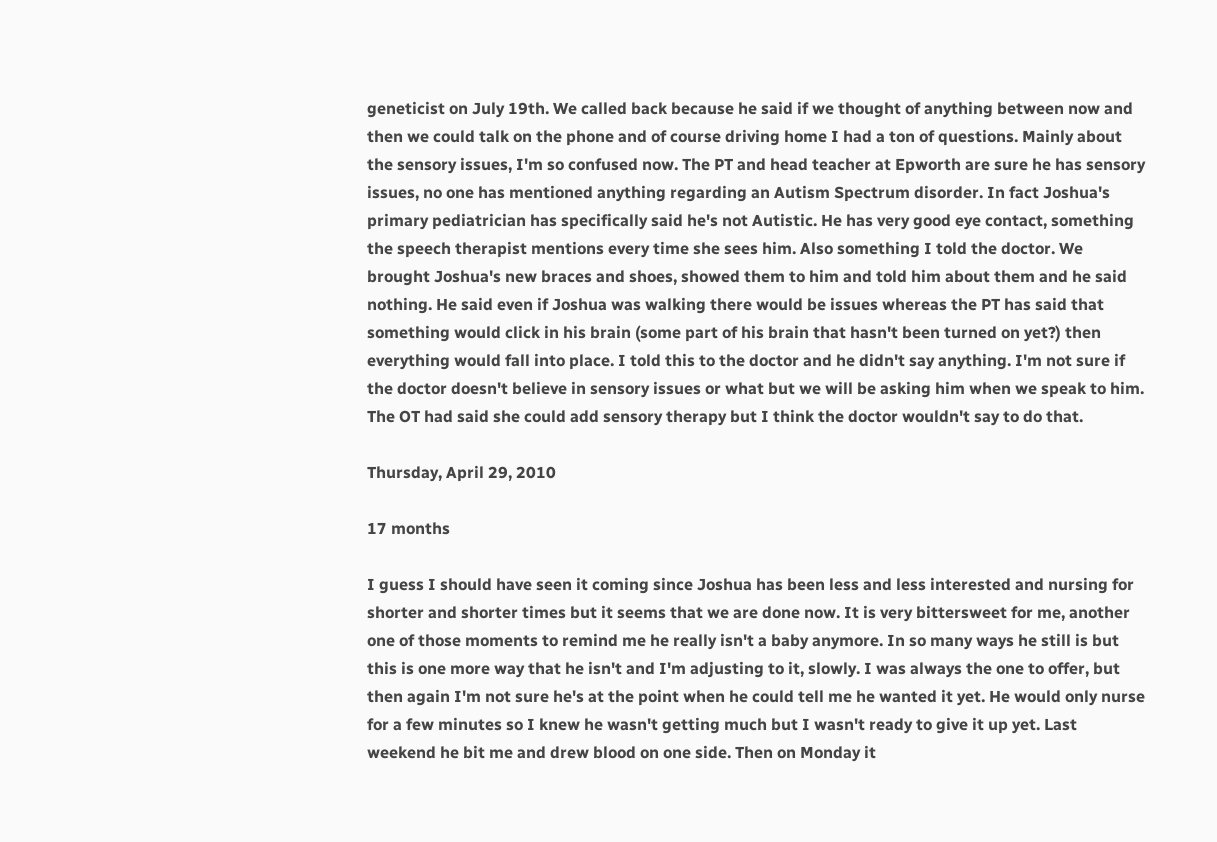geneticist on July 19th. We called back because he said if we thought of anything between now and then we could talk on the phone and of course driving home I had a ton of questions. Mainly about the sensory issues, I'm so confused now. The PT and head teacher at Epworth are sure he has sensory issues, no one has mentioned anything regarding an Autism Spectrum disorder. In fact Joshua's primary pediatrician has specifically said he's not Autistic. He has very good eye contact, something the speech therapist mentions every time she sees him. Also something I told the doctor. We brought Joshua's new braces and shoes, showed them to him and told him about them and he said nothing. He said even if Joshua was walking there would be issues whereas the PT has said that something would click in his brain (some part of his brain that hasn't been turned on yet?) then everything would fall into place. I told this to the doctor and he didn't say anything. I'm not sure if the doctor doesn't believe in sensory issues or what but we will be asking him when we speak to him. The OT had said she could add sensory therapy but I think the doctor wouldn't say to do that.

Thursday, April 29, 2010

17 months

I guess I should have seen it coming since Joshua has been less and less interested and nursing for shorter and shorter times but it seems that we are done now. It is very bittersweet for me, another one of those moments to remind me he really isn't a baby anymore. In so many ways he still is but this is one more way that he isn't and I'm adjusting to it, slowly. I was always the one to offer, but then again I'm not sure he's at the point when he could tell me he wanted it yet. He would only nurse for a few minutes so I knew he wasn't getting much but I wasn't ready to give it up yet. Last weekend he bit me and drew blood on one side. Then on Monday it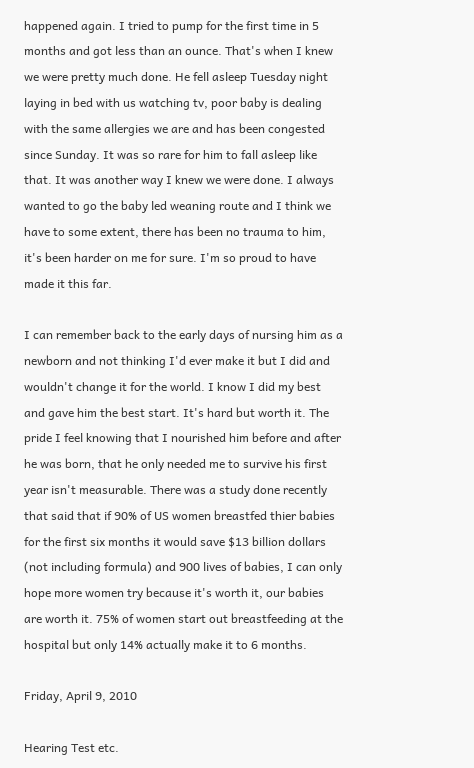happened again. I tried to pump for the first time in 5 months and got less than an ounce. That's when I knew we were pretty much done. He fell asleep Tuesday night laying in bed with us watching tv, poor baby is dealing with the same allergies we are and has been congested since Sunday. It was so rare for him to fall asleep like that. It was another way I knew we were done. I always wanted to go the baby led weaning route and I think we have to some extent, there has been no trauma to him, it's been harder on me for sure. I'm so proud to have made it this far.

I can remember back to the early days of nursing him as a newborn and not thinking I'd ever make it but I did and wouldn't change it for the world. I know I did my best and gave him the best start. It's hard but worth it. The pride I feel knowing that I nourished him before and after he was born, that he only needed me to survive his first year isn't measurable. There was a study done recently that said that if 90% of US women breastfed thier babies for the first six months it would save $13 billion dollars (not including formula) and 900 lives of babies, I can only hope more women try because it's worth it, our babies are worth it. 75% of women start out breastfeeding at the hospital but only 14% actually make it to 6 months.

Friday, April 9, 2010

Hearing Test etc.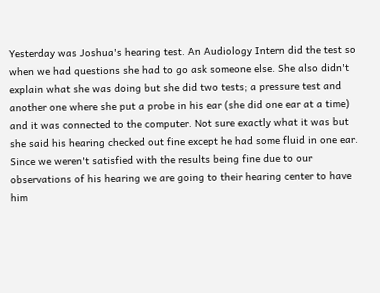Yesterday was Joshua's hearing test. An Audiology Intern did the test so when we had questions she had to go ask someone else. She also didn't explain what she was doing but she did two tests; a pressure test and another one where she put a probe in his ear (she did one ear at a time) and it was connected to the computer. Not sure exactly what it was but she said his hearing checked out fine except he had some fluid in one ear. Since we weren't satisfied with the results being fine due to our observations of his hearing we are going to their hearing center to have him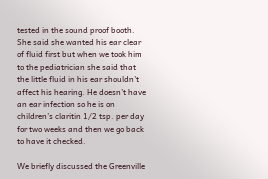tested in the sound proof booth. She said she wanted his ear clear of fluid first but when we took him to the pediatrician she said that the little fluid in his ear shouldn't affect his hearing. He doesn't have an ear infection so he is on children's claritin 1/2 tsp. per day for two weeks and then we go back to have it checked.

We briefly discussed the Greenville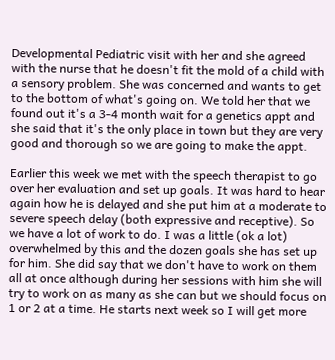Developmental Pediatric visit with her and she agreed with the nurse that he doesn't fit the mold of a child with a sensory problem. She was concerned and wants to get to the bottom of what's going on. We told her that we found out it's a 3-4 month wait for a genetics appt and she said that it's the only place in town but they are very good and thorough so we are going to make the appt.

Earlier this week we met with the speech therapist to go over her evaluation and set up goals. It was hard to hear again how he is delayed and she put him at a moderate to severe speech delay (both expressive and receptive). So we have a lot of work to do. I was a little (ok a lot) overwhelmed by this and the dozen goals she has set up for him. She did say that we don't have to work on them all at once although during her sessions with him she will try to work on as many as she can but we should focus on 1 or 2 at a time. He starts next week so I will get more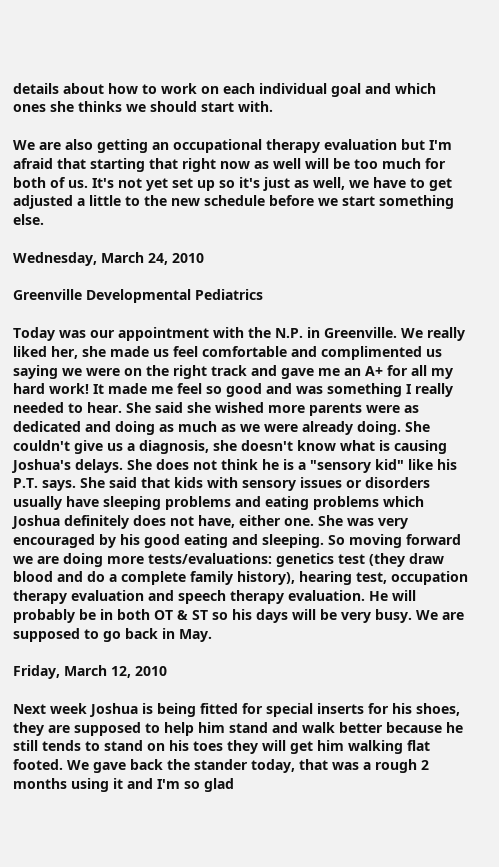details about how to work on each individual goal and which ones she thinks we should start with.

We are also getting an occupational therapy evaluation but I'm afraid that starting that right now as well will be too much for both of us. It's not yet set up so it's just as well, we have to get adjusted a little to the new schedule before we start something else.

Wednesday, March 24, 2010

Greenville Developmental Pediatrics

Today was our appointment with the N.P. in Greenville. We really liked her, she made us feel comfortable and complimented us saying we were on the right track and gave me an A+ for all my hard work! It made me feel so good and was something I really needed to hear. She said she wished more parents were as dedicated and doing as much as we were already doing. She couldn't give us a diagnosis, she doesn't know what is causing Joshua's delays. She does not think he is a "sensory kid" like his P.T. says. She said that kids with sensory issues or disorders usually have sleeping problems and eating problems which Joshua definitely does not have, either one. She was very encouraged by his good eating and sleeping. So moving forward we are doing more tests/evaluations: genetics test (they draw blood and do a complete family history), hearing test, occupation therapy evaluation and speech therapy evaluation. He will probably be in both OT & ST so his days will be very busy. We are supposed to go back in May.

Friday, March 12, 2010

Next week Joshua is being fitted for special inserts for his shoes, they are supposed to help him stand and walk better because he still tends to stand on his toes they will get him walking flat footed. We gave back the stander today, that was a rough 2 months using it and I'm so glad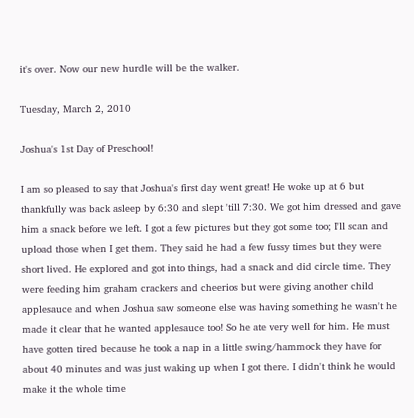it's over. Now our new hurdle will be the walker.

Tuesday, March 2, 2010

Joshua's 1st Day of Preschool!

I am so pleased to say that Joshua's first day went great! He woke up at 6 but thankfully was back asleep by 6:30 and slept 'till 7:30. We got him dressed and gave him a snack before we left. I got a few pictures but they got some too; I'll scan and upload those when I get them. They said he had a few fussy times but they were short lived. He explored and got into things, had a snack and did circle time. They were feeding him graham crackers and cheerios but were giving another child applesauce and when Joshua saw someone else was having something he wasn't he made it clear that he wanted applesauce too! So he ate very well for him. He must have gotten tired because he took a nap in a little swing/hammock they have for about 40 minutes and was just waking up when I got there. I didn't think he would make it the whole time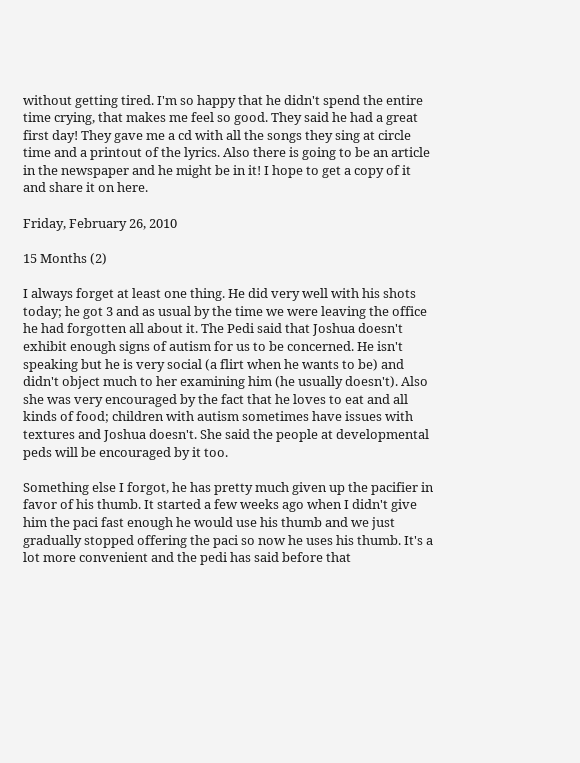without getting tired. I'm so happy that he didn't spend the entire time crying, that makes me feel so good. They said he had a great first day! They gave me a cd with all the songs they sing at circle time and a printout of the lyrics. Also there is going to be an article in the newspaper and he might be in it! I hope to get a copy of it and share it on here.

Friday, February 26, 2010

15 Months (2)

I always forget at least one thing. He did very well with his shots today; he got 3 and as usual by the time we were leaving the office he had forgotten all about it. The Pedi said that Joshua doesn't exhibit enough signs of autism for us to be concerned. He isn't speaking but he is very social (a flirt when he wants to be) and didn't object much to her examining him (he usually doesn't). Also she was very encouraged by the fact that he loves to eat and all kinds of food; children with autism sometimes have issues with textures and Joshua doesn't. She said the people at developmental peds will be encouraged by it too.

Something else I forgot, he has pretty much given up the pacifier in favor of his thumb. It started a few weeks ago when I didn't give him the paci fast enough he would use his thumb and we just gradually stopped offering the paci so now he uses his thumb. It's a lot more convenient and the pedi has said before that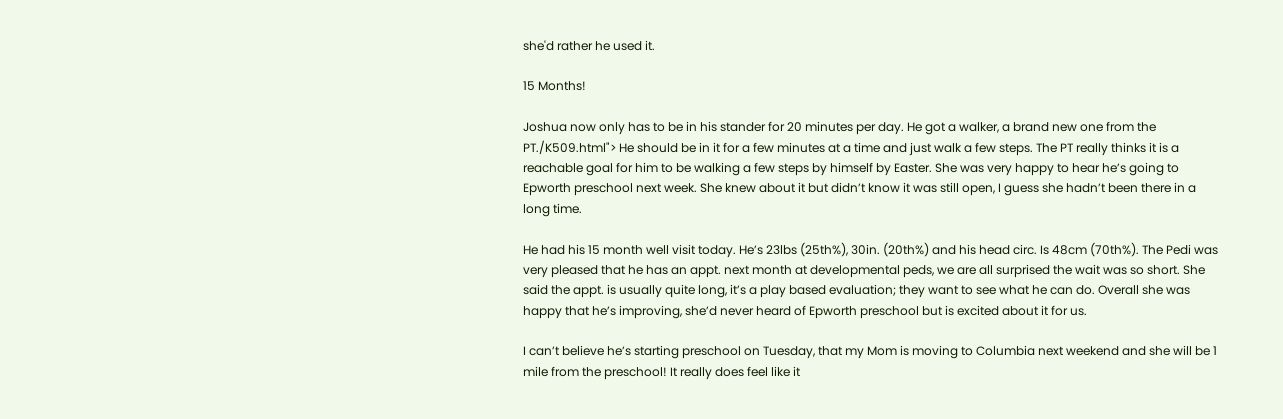she'd rather he used it.

15 Months!

Joshua now only has to be in his stander for 20 minutes per day. He got a walker, a brand new one from the PT./K509.html"> He should be in it for a few minutes at a time and just walk a few steps. The PT really thinks it is a reachable goal for him to be walking a few steps by himself by Easter. She was very happy to hear he’s going to Epworth preschool next week. She knew about it but didn’t know it was still open, I guess she hadn’t been there in a long time.

He had his 15 month well visit today. He’s 23lbs (25th%), 30in. (20th%) and his head circ. Is 48cm (70th%). The Pedi was very pleased that he has an appt. next month at developmental peds, we are all surprised the wait was so short. She said the appt. is usually quite long, it’s a play based evaluation; they want to see what he can do. Overall she was happy that he’s improving, she’d never heard of Epworth preschool but is excited about it for us.

I can’t believe he’s starting preschool on Tuesday, that my Mom is moving to Columbia next weekend and she will be 1 mile from the preschool! It really does feel like it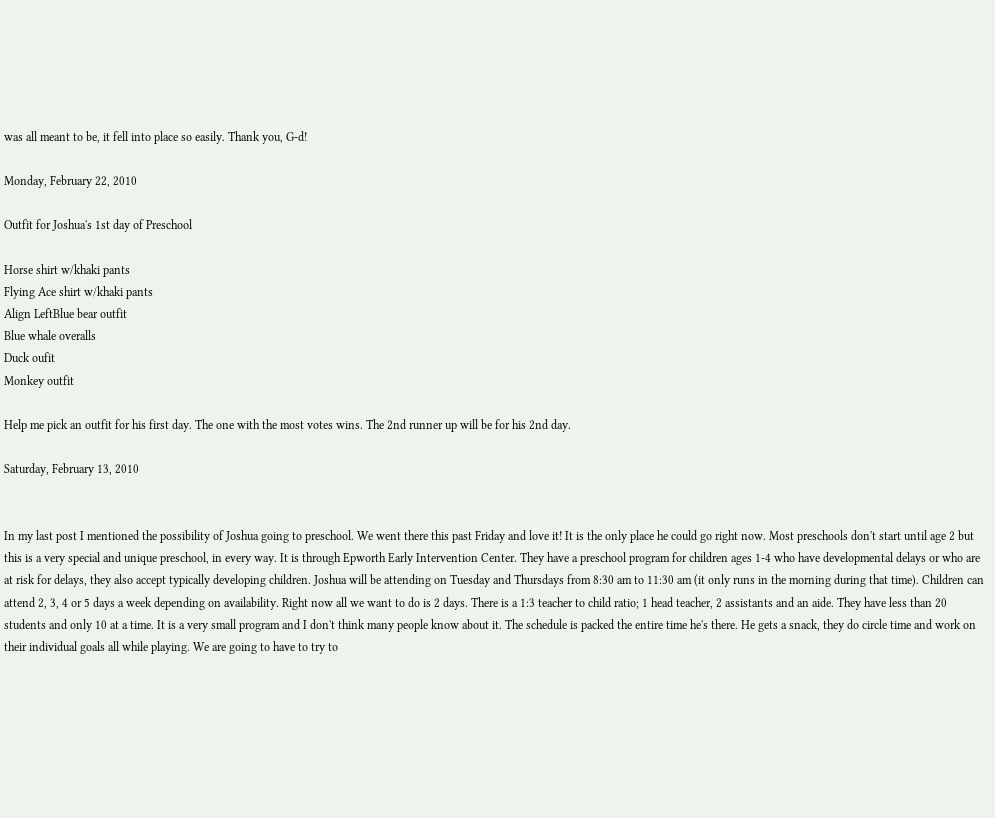was all meant to be, it fell into place so easily. Thank you, G-d!

Monday, February 22, 2010

Outfit for Joshua's 1st day of Preschool

Horse shirt w/khaki pants
Flying Ace shirt w/khaki pants
Align LeftBlue bear outfit
Blue whale overalls
Duck oufit
Monkey outfit

Help me pick an outfit for his first day. The one with the most votes wins. The 2nd runner up will be for his 2nd day.

Saturday, February 13, 2010


In my last post I mentioned the possibility of Joshua going to preschool. We went there this past Friday and love it! It is the only place he could go right now. Most preschools don't start until age 2 but this is a very special and unique preschool, in every way. It is through Epworth Early Intervention Center. They have a preschool program for children ages 1-4 who have developmental delays or who are at risk for delays, they also accept typically developing children. Joshua will be attending on Tuesday and Thursdays from 8:30 am to 11:30 am (it only runs in the morning during that time). Children can attend 2, 3, 4 or 5 days a week depending on availability. Right now all we want to do is 2 days. There is a 1:3 teacher to child ratio; 1 head teacher, 2 assistants and an aide. They have less than 20 students and only 10 at a time. It is a very small program and I don't think many people know about it. The schedule is packed the entire time he's there. He gets a snack, they do circle time and work on their individual goals all while playing. We are going to have to try to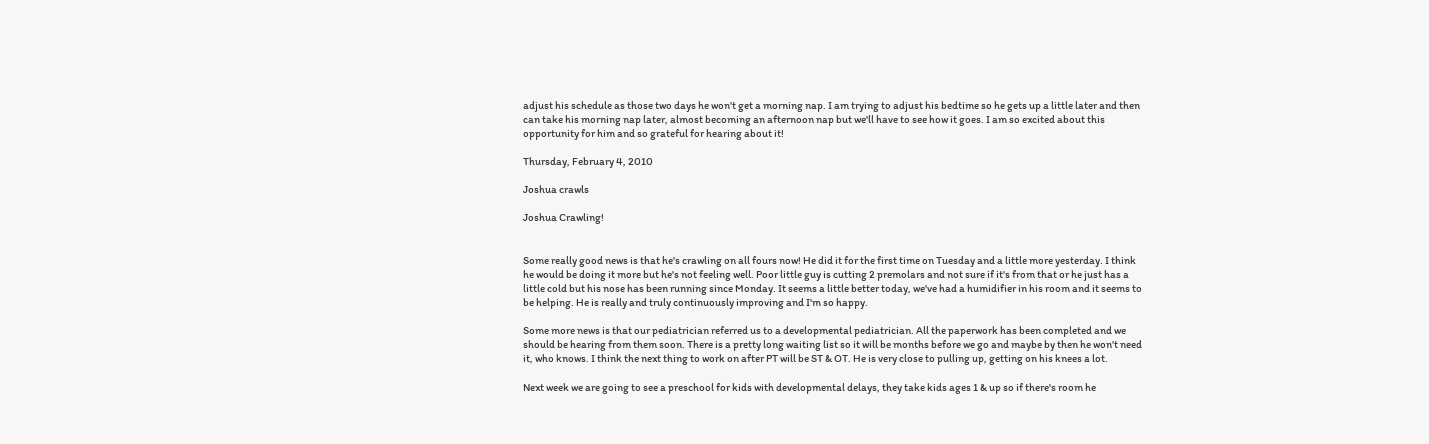adjust his schedule as those two days he won't get a morning nap. I am trying to adjust his bedtime so he gets up a little later and then can take his morning nap later, almost becoming an afternoon nap but we'll have to see how it goes. I am so excited about this opportunity for him and so grateful for hearing about it!

Thursday, February 4, 2010

Joshua crawls

Joshua Crawling!


Some really good news is that he's crawling on all fours now! He did it for the first time on Tuesday and a little more yesterday. I think he would be doing it more but he's not feeling well. Poor little guy is cutting 2 premolars and not sure if it's from that or he just has a little cold but his nose has been running since Monday. It seems a little better today, we've had a humidifier in his room and it seems to be helping. He is really and truly continuously improving and I'm so happy.

Some more news is that our pediatrician referred us to a developmental pediatrician. All the paperwork has been completed and we should be hearing from them soon. There is a pretty long waiting list so it will be months before we go and maybe by then he won't need it, who knows. I think the next thing to work on after PT will be ST & OT. He is very close to pulling up, getting on his knees a lot.

Next week we are going to see a preschool for kids with developmental delays, they take kids ages 1 & up so if there's room he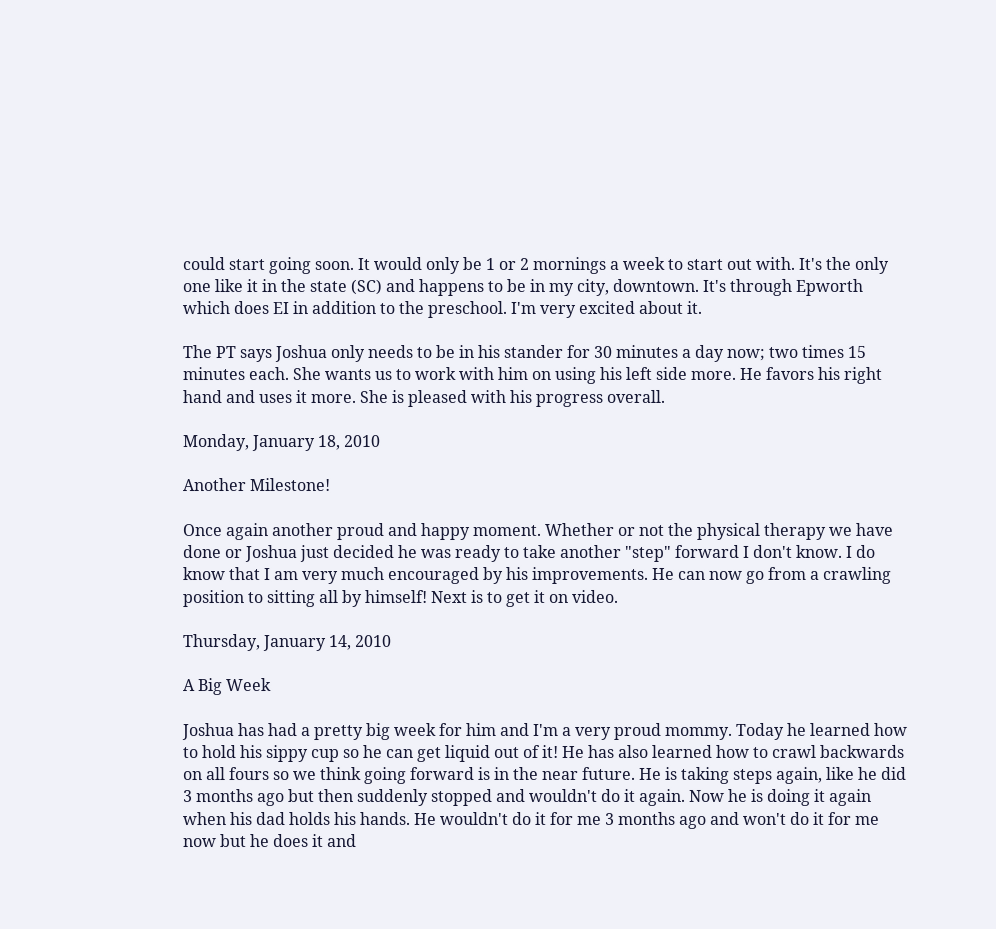could start going soon. It would only be 1 or 2 mornings a week to start out with. It's the only one like it in the state (SC) and happens to be in my city, downtown. It's through Epworth which does EI in addition to the preschool. I'm very excited about it.

The PT says Joshua only needs to be in his stander for 30 minutes a day now; two times 15 minutes each. She wants us to work with him on using his left side more. He favors his right hand and uses it more. She is pleased with his progress overall.

Monday, January 18, 2010

Another Milestone!

Once again another proud and happy moment. Whether or not the physical therapy we have done or Joshua just decided he was ready to take another "step" forward I don't know. I do know that I am very much encouraged by his improvements. He can now go from a crawling position to sitting all by himself! Next is to get it on video.

Thursday, January 14, 2010

A Big Week

Joshua has had a pretty big week for him and I'm a very proud mommy. Today he learned how to hold his sippy cup so he can get liquid out of it! He has also learned how to crawl backwards on all fours so we think going forward is in the near future. He is taking steps again, like he did 3 months ago but then suddenly stopped and wouldn't do it again. Now he is doing it again when his dad holds his hands. He wouldn't do it for me 3 months ago and won't do it for me now but he does it and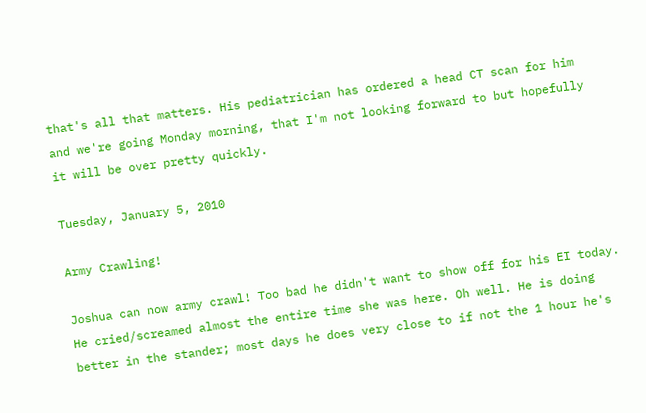that's all that matters. His pediatrician has ordered a head CT scan for him and we're going Monday morning, that I'm not looking forward to but hopefully it will be over pretty quickly.

Tuesday, January 5, 2010

Army Crawling!

Joshua can now army crawl! Too bad he didn't want to show off for his EI today. He cried/screamed almost the entire time she was here. Oh well. He is doing better in the stander; most days he does very close to if not the 1 hour he's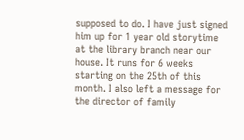supposed to do. I have just signed him up for 1 year old storytime at the library branch near our house. It runs for 6 weeks starting on the 25th of this month. I also left a message for the director of family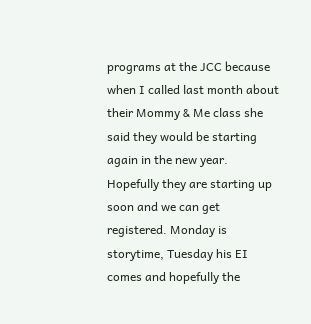programs at the JCC because when I called last month about their Mommy & Me class she said they would be starting again in the new year. Hopefully they are starting up soon and we can get registered. Monday is storytime, Tuesday his EI comes and hopefully the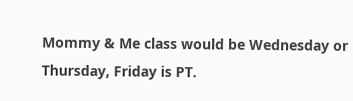Mommy & Me class would be Wednesday or Thursday, Friday is PT.